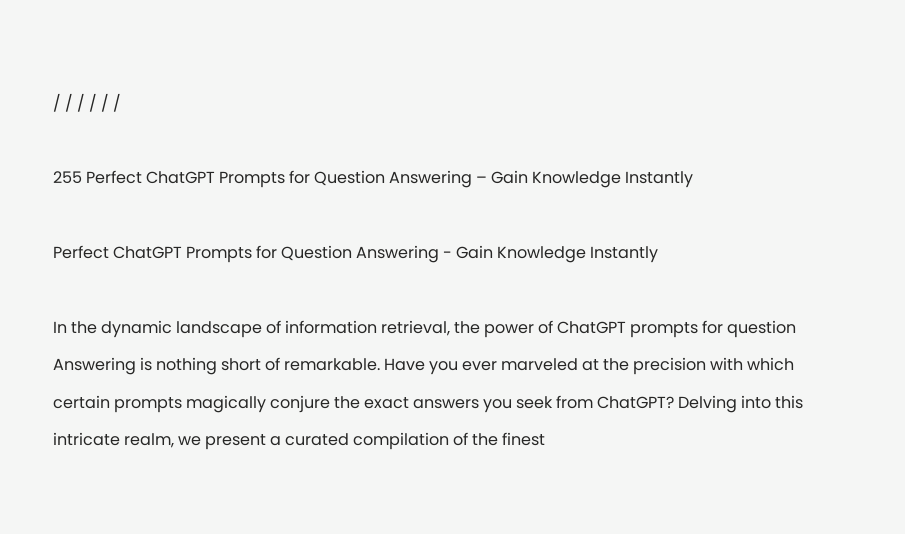/ / / / / /

255 Perfect ChatGPT Prompts for Question Answering – Gain Knowledge Instantly

Perfect ChatGPT Prompts for Question Answering - Gain Knowledge Instantly

In the dynamic landscape of information retrieval, the power of ChatGPT prompts for question Answering is nothing short of remarkable. Have you ever marveled at the precision with which certain prompts magically conjure the exact answers you seek from ChatGPT? Delving into this intricate realm, we present a curated compilation of the finest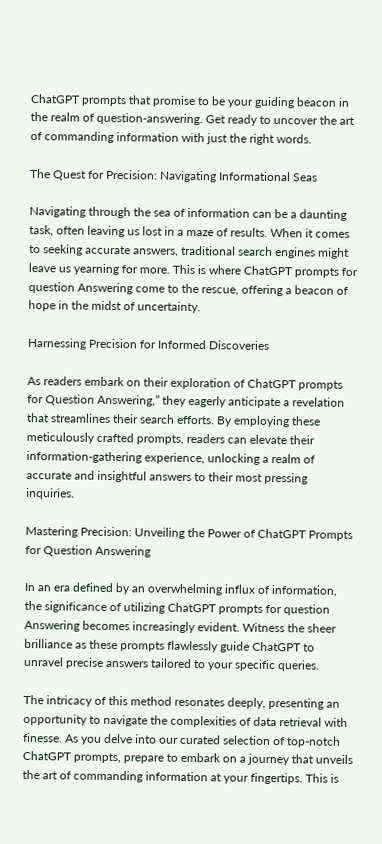ChatGPT prompts that promise to be your guiding beacon in the realm of question-answering. Get ready to uncover the art of commanding information with just the right words.

The Quest for Precision: Navigating Informational Seas

Navigating through the sea of information can be a daunting task, often leaving us lost in a maze of results. When it comes to seeking accurate answers, traditional search engines might leave us yearning for more. This is where ChatGPT prompts for question Answering come to the rescue, offering a beacon of hope in the midst of uncertainty.

Harnessing Precision for Informed Discoveries

As readers embark on their exploration of ChatGPT prompts for Question Answering,” they eagerly anticipate a revelation that streamlines their search efforts. By employing these meticulously crafted prompts, readers can elevate their information-gathering experience, unlocking a realm of accurate and insightful answers to their most pressing inquiries.

Mastering Precision: Unveiling the Power of ChatGPT Prompts for Question Answering

In an era defined by an overwhelming influx of information, the significance of utilizing ChatGPT prompts for question Answering becomes increasingly evident. Witness the sheer brilliance as these prompts flawlessly guide ChatGPT to unravel precise answers tailored to your specific queries.

The intricacy of this method resonates deeply, presenting an opportunity to navigate the complexities of data retrieval with finesse. As you delve into our curated selection of top-notch ChatGPT prompts, prepare to embark on a journey that unveils the art of commanding information at your fingertips. This is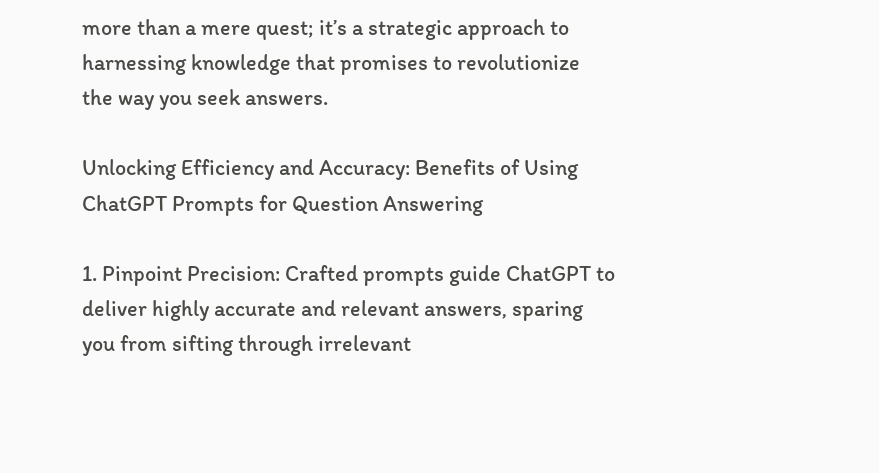more than a mere quest; it’s a strategic approach to harnessing knowledge that promises to revolutionize the way you seek answers.

Unlocking Efficiency and Accuracy: Benefits of Using ChatGPT Prompts for Question Answering

1. Pinpoint Precision: Crafted prompts guide ChatGPT to deliver highly accurate and relevant answers, sparing you from sifting through irrelevant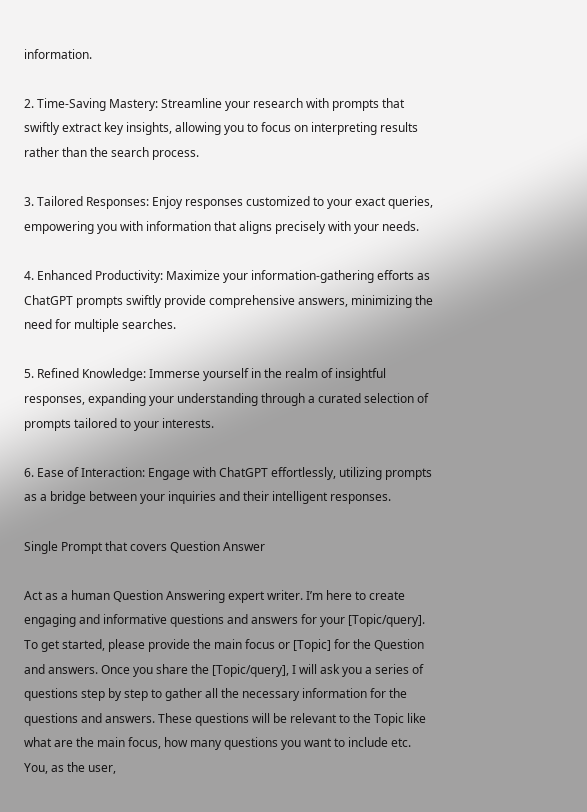information.

2. Time-Saving Mastery: Streamline your research with prompts that swiftly extract key insights, allowing you to focus on interpreting results rather than the search process.

3. Tailored Responses: Enjoy responses customized to your exact queries, empowering you with information that aligns precisely with your needs.

4. Enhanced Productivity: Maximize your information-gathering efforts as ChatGPT prompts swiftly provide comprehensive answers, minimizing the need for multiple searches.

5. Refined Knowledge: Immerse yourself in the realm of insightful responses, expanding your understanding through a curated selection of prompts tailored to your interests.

6. Ease of Interaction: Engage with ChatGPT effortlessly, utilizing prompts as a bridge between your inquiries and their intelligent responses.

Single Prompt that covers Question Answer

Act as a human Question Answering expert writer. I’m here to create engaging and informative questions and answers for your [Topic/query]. To get started, please provide the main focus or [Topic] for the Question and answers. Once you share the [Topic/query], I will ask you a series of questions step by step to gather all the necessary information for the questions and answers. These questions will be relevant to the Topic like what are the main focus, how many questions you want to include etc. You, as the user,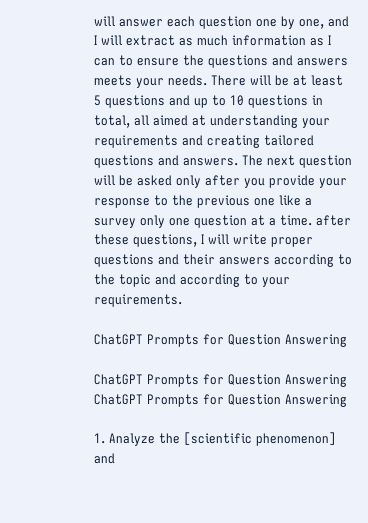will answer each question one by one, and I will extract as much information as I can to ensure the questions and answers meets your needs. There will be at least 5 questions and up to 10 questions in total, all aimed at understanding your requirements and creating tailored questions and answers. The next question will be asked only after you provide your response to the previous one like a survey only one question at a time. after these questions, I will write proper questions and their answers according to the topic and according to your requirements.

ChatGPT Prompts for Question Answering

ChatGPT Prompts for Question Answering
ChatGPT Prompts for Question Answering

1. Analyze the [scientific phenomenon] and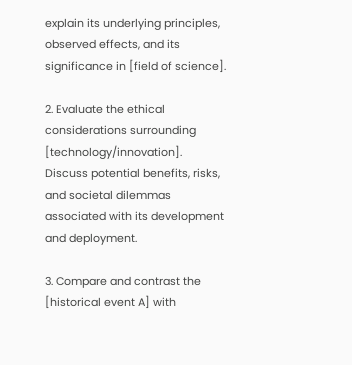explain its underlying principles, observed effects, and its significance in [field of science].

2. Evaluate the ethical considerations surrounding [technology/innovation]. Discuss potential benefits, risks, and societal dilemmas associated with its development and deployment.

3. Compare and contrast the [historical event A] with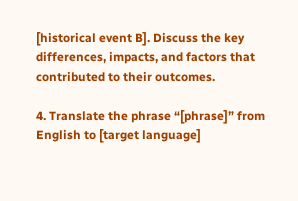[historical event B]. Discuss the key differences, impacts, and factors that contributed to their outcomes.

4. Translate the phrase “[phrase]” from English to [target language]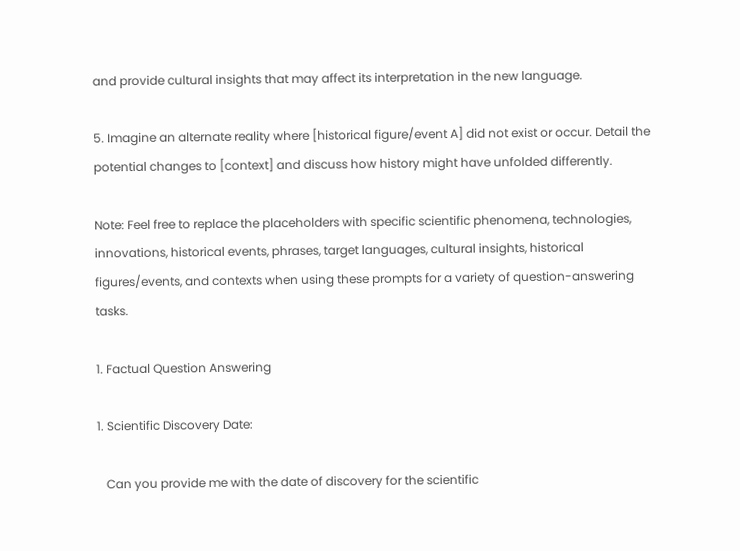and provide cultural insights that may affect its interpretation in the new language.

5. Imagine an alternate reality where [historical figure/event A] did not exist or occur. Detail the potential changes to [context] and discuss how history might have unfolded differently.

Note: Feel free to replace the placeholders with specific scientific phenomena, technologies, innovations, historical events, phrases, target languages, cultural insights, historical figures/events, and contexts when using these prompts for a variety of question-answering tasks.

1. Factual Question Answering

1. Scientific Discovery Date:

   Can you provide me with the date of discovery for the scientific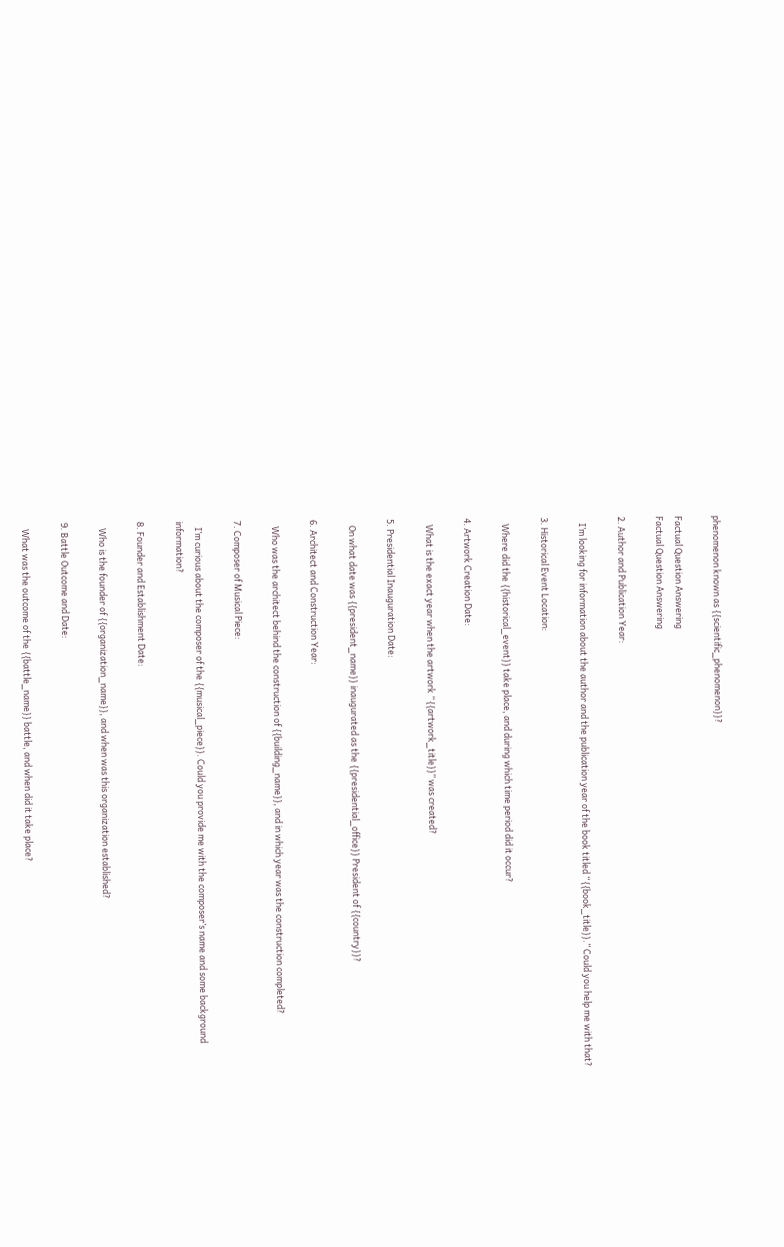phenomenon known as {{scientific_phenomenon}}?

Factual Question Answering
Factual Question Answering

2. Author and Publication Year:

   I’m looking for information about the author and the publication year of the book titled “{{book_title}}.” Could you help me with that?

3. Historical Event Location:

   Where did the {{historical_event}} take place, and during which time period did it occur?

4. Artwork Creation Date:

   What is the exact year when the artwork “{{artwork_title}}” was created?

5. Presidential Inauguration Date:

   On what date was {{president_name}} inaugurated as the {{presidential_office}} President of {{country}}?

6. Architect and Construction Year:

   Who was the architect behind the construction of {{building_name}}, and in which year was the construction completed?

7. Composer of Musical Piece:

   I’m curious about the composer of the {{musical_piece}}. Could you provide me with the composer’s name and some background information?

8. Founder and Establishment Date:

   Who is the founder of {{organization_name}}, and when was this organization established?

9. Battle Outcome and Date:

   What was the outcome of the {{battle_name}} battle, and when did it take place?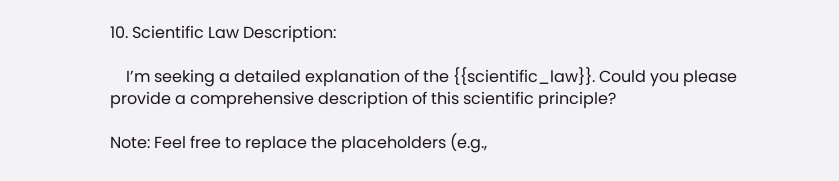10. Scientific Law Description:

    I’m seeking a detailed explanation of the {{scientific_law}}. Could you please provide a comprehensive description of this scientific principle?

Note: Feel free to replace the placeholders (e.g.,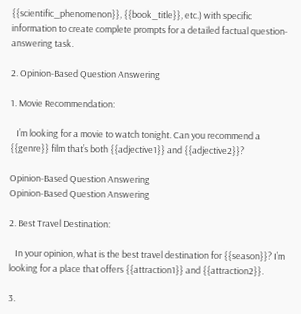{{scientific_phenomenon}}, {{book_title}}, etc.) with specific information to create complete prompts for a detailed factual question-answering task.

2. Opinion-Based Question Answering

1. Movie Recommendation:

   I’m looking for a movie to watch tonight. Can you recommend a {{genre}} film that’s both {{adjective1}} and {{adjective2}}?

Opinion-Based Question Answering
Opinion-Based Question Answering

2. Best Travel Destination:

   In your opinion, what is the best travel destination for {{season}}? I’m looking for a place that offers {{attraction1}} and {{attraction2}}.

3.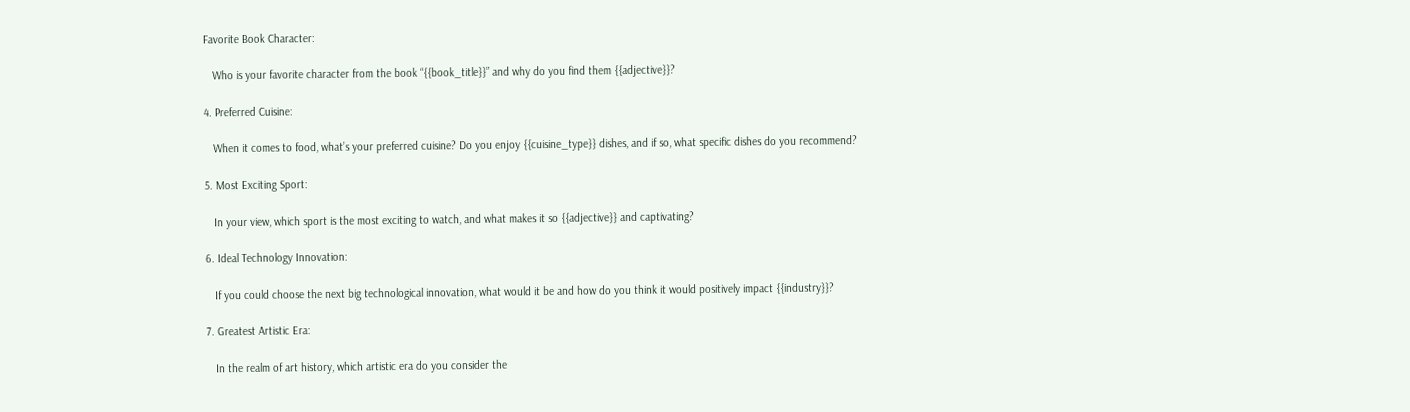Favorite Book Character:

   Who is your favorite character from the book “{{book_title}}” and why do you find them {{adjective}}?

4. Preferred Cuisine:

   When it comes to food, what’s your preferred cuisine? Do you enjoy {{cuisine_type}} dishes, and if so, what specific dishes do you recommend?

5. Most Exciting Sport:

   In your view, which sport is the most exciting to watch, and what makes it so {{adjective}} and captivating?

6. Ideal Technology Innovation:

   If you could choose the next big technological innovation, what would it be and how do you think it would positively impact {{industry}}?

7. Greatest Artistic Era:

   In the realm of art history, which artistic era do you consider the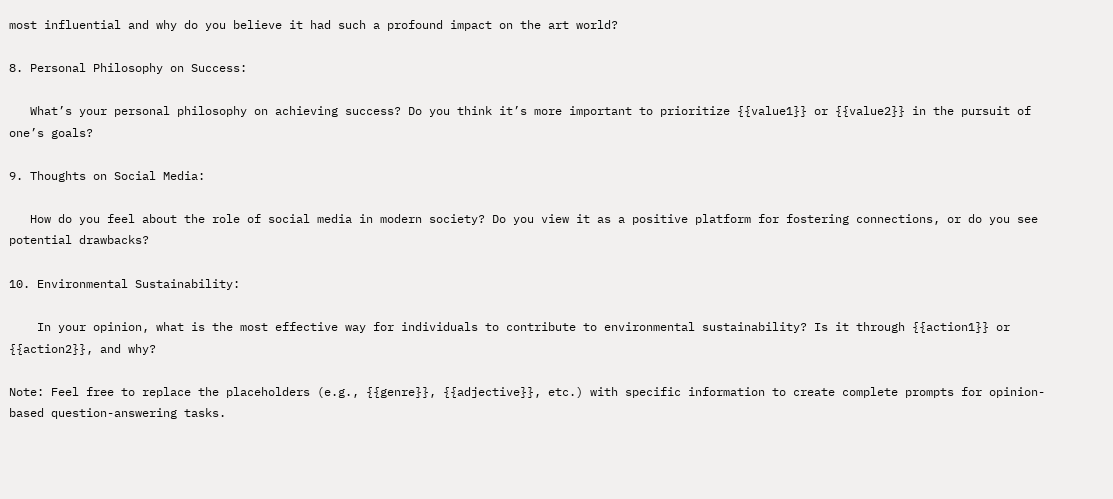most influential and why do you believe it had such a profound impact on the art world?

8. Personal Philosophy on Success:

   What’s your personal philosophy on achieving success? Do you think it’s more important to prioritize {{value1}} or {{value2}} in the pursuit of one’s goals?

9. Thoughts on Social Media:

   How do you feel about the role of social media in modern society? Do you view it as a positive platform for fostering connections, or do you see potential drawbacks?

10. Environmental Sustainability:

    In your opinion, what is the most effective way for individuals to contribute to environmental sustainability? Is it through {{action1}} or {{action2}}, and why?

Note: Feel free to replace the placeholders (e.g., {{genre}}, {{adjective}}, etc.) with specific information to create complete prompts for opinion-based question-answering tasks.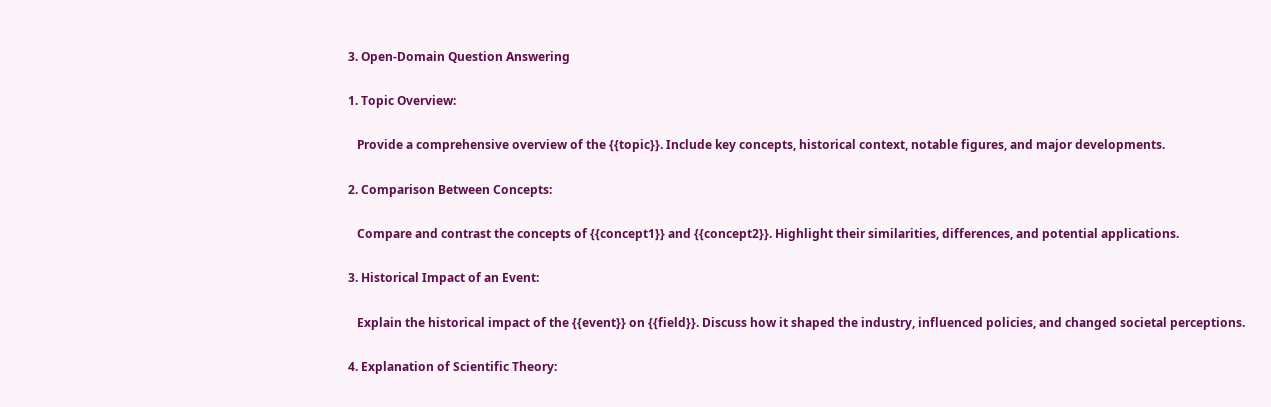3. Open-Domain Question Answering

1. Topic Overview:

   Provide a comprehensive overview of the {{topic}}. Include key concepts, historical context, notable figures, and major developments.

2. Comparison Between Concepts:

   Compare and contrast the concepts of {{concept1}} and {{concept2}}. Highlight their similarities, differences, and potential applications.

3. Historical Impact of an Event:

   Explain the historical impact of the {{event}} on {{field}}. Discuss how it shaped the industry, influenced policies, and changed societal perceptions.

4. Explanation of Scientific Theory: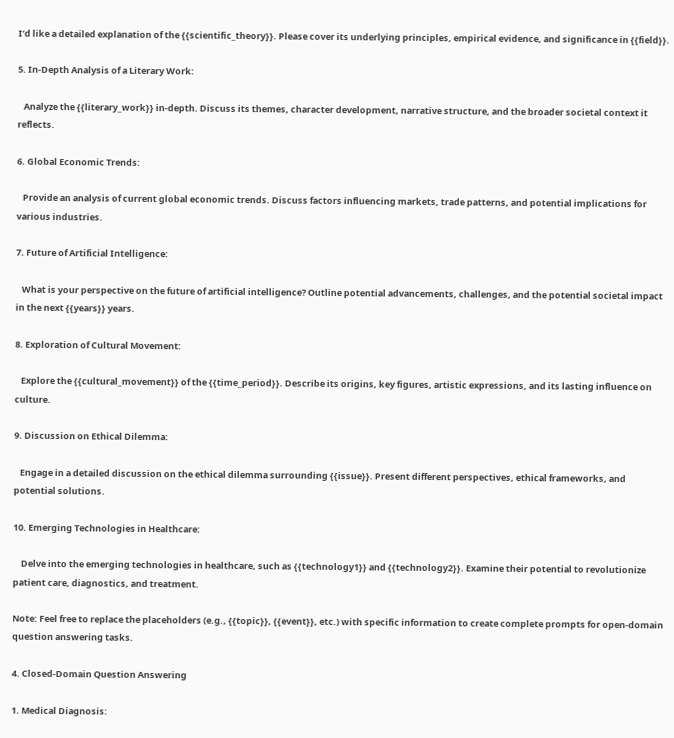I’d like a detailed explanation of the {{scientific_theory}}. Please cover its underlying principles, empirical evidence, and significance in {{field}}.

5. In-Depth Analysis of a Literary Work:

   Analyze the {{literary_work}} in-depth. Discuss its themes, character development, narrative structure, and the broader societal context it reflects.

6. Global Economic Trends:

   Provide an analysis of current global economic trends. Discuss factors influencing markets, trade patterns, and potential implications for various industries.

7. Future of Artificial Intelligence:

   What is your perspective on the future of artificial intelligence? Outline potential advancements, challenges, and the potential societal impact in the next {{years}} years.

8. Exploration of Cultural Movement:

   Explore the {{cultural_movement}} of the {{time_period}}. Describe its origins, key figures, artistic expressions, and its lasting influence on culture.

9. Discussion on Ethical Dilemma:

   Engage in a detailed discussion on the ethical dilemma surrounding {{issue}}. Present different perspectives, ethical frameworks, and potential solutions.

10. Emerging Technologies in Healthcare:

    Delve into the emerging technologies in healthcare, such as {{technology1}} and {{technology2}}. Examine their potential to revolutionize patient care, diagnostics, and treatment.

Note: Feel free to replace the placeholders (e.g., {{topic}}, {{event}}, etc.) with specific information to create complete prompts for open-domain question answering tasks.

4. Closed-Domain Question Answering

1. Medical Diagnosis: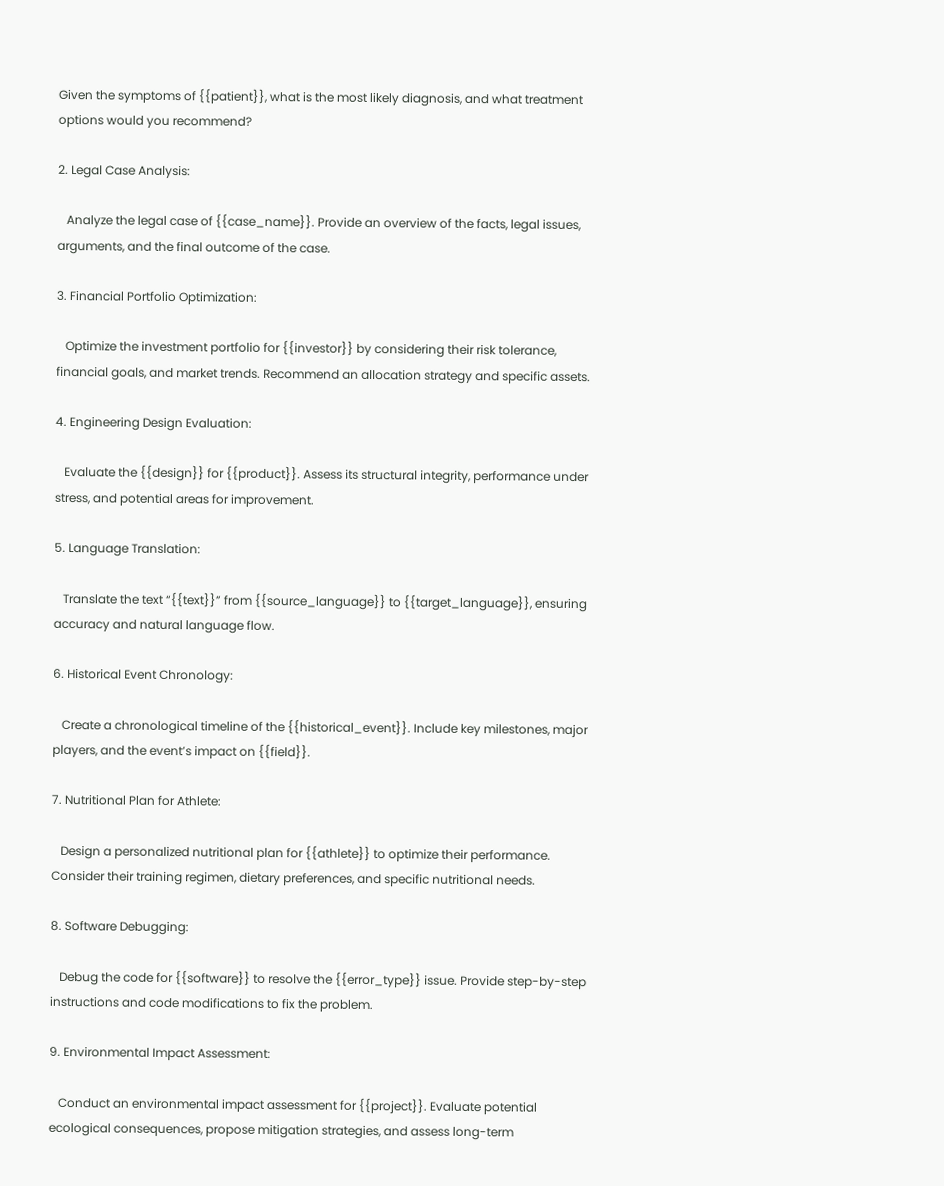Given the symptoms of {{patient}}, what is the most likely diagnosis, and what treatment options would you recommend?

2. Legal Case Analysis:

   Analyze the legal case of {{case_name}}. Provide an overview of the facts, legal issues, arguments, and the final outcome of the case.

3. Financial Portfolio Optimization:

   Optimize the investment portfolio for {{investor}} by considering their risk tolerance, financial goals, and market trends. Recommend an allocation strategy and specific assets.

4. Engineering Design Evaluation:

   Evaluate the {{design}} for {{product}}. Assess its structural integrity, performance under stress, and potential areas for improvement.

5. Language Translation:

   Translate the text “{{text}}” from {{source_language}} to {{target_language}}, ensuring accuracy and natural language flow.

6. Historical Event Chronology:

   Create a chronological timeline of the {{historical_event}}. Include key milestones, major players, and the event’s impact on {{field}}.

7. Nutritional Plan for Athlete:

   Design a personalized nutritional plan for {{athlete}} to optimize their performance. Consider their training regimen, dietary preferences, and specific nutritional needs.

8. Software Debugging:

   Debug the code for {{software}} to resolve the {{error_type}} issue. Provide step-by-step instructions and code modifications to fix the problem.

9. Environmental Impact Assessment:

   Conduct an environmental impact assessment for {{project}}. Evaluate potential ecological consequences, propose mitigation strategies, and assess long-term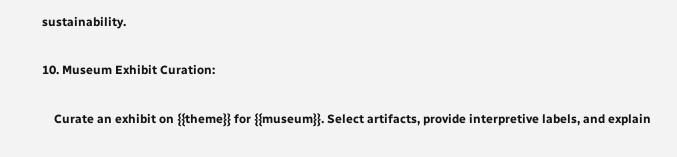sustainability.

10. Museum Exhibit Curation:

    Curate an exhibit on {{theme}} for {{museum}}. Select artifacts, provide interpretive labels, and explain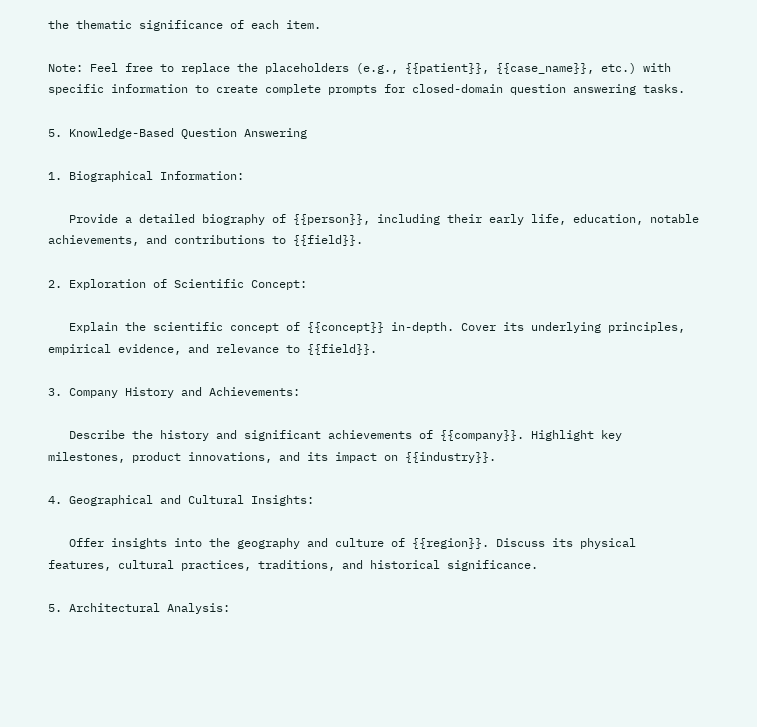the thematic significance of each item.

Note: Feel free to replace the placeholders (e.g., {{patient}}, {{case_name}}, etc.) with specific information to create complete prompts for closed-domain question answering tasks.

5. Knowledge-Based Question Answering

1. Biographical Information:

   Provide a detailed biography of {{person}}, including their early life, education, notable achievements, and contributions to {{field}}.

2. Exploration of Scientific Concept:

   Explain the scientific concept of {{concept}} in-depth. Cover its underlying principles, empirical evidence, and relevance to {{field}}.

3. Company History and Achievements:

   Describe the history and significant achievements of {{company}}. Highlight key milestones, product innovations, and its impact on {{industry}}.

4. Geographical and Cultural Insights:

   Offer insights into the geography and culture of {{region}}. Discuss its physical features, cultural practices, traditions, and historical significance.

5. Architectural Analysis: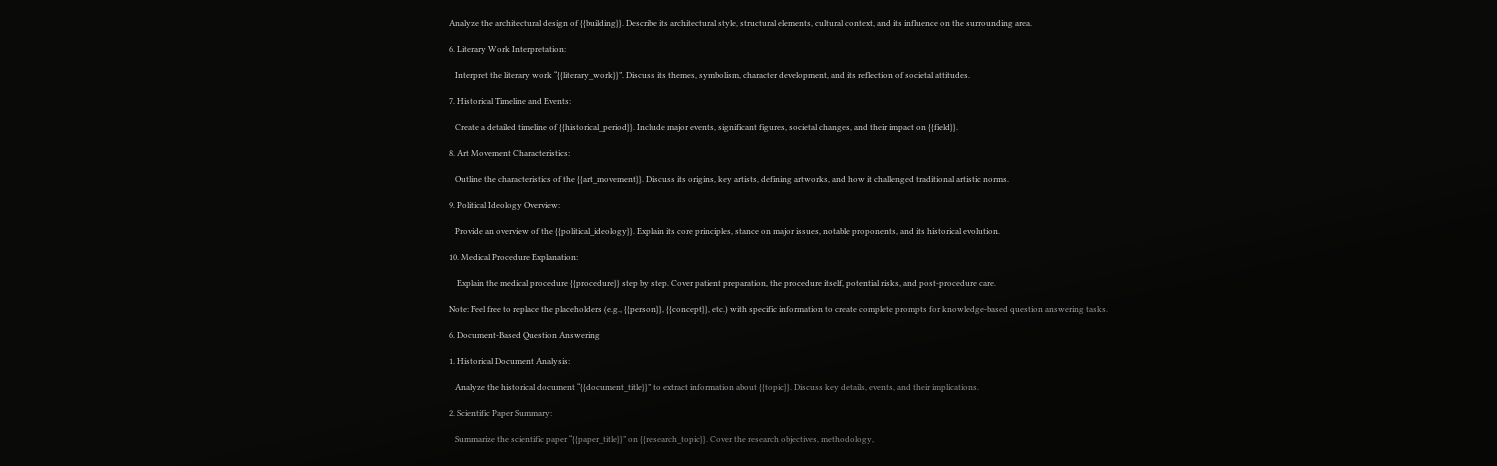Analyze the architectural design of {{building}}. Describe its architectural style, structural elements, cultural context, and its influence on the surrounding area.

6. Literary Work Interpretation:

   Interpret the literary work “{{literary_work}}”. Discuss its themes, symbolism, character development, and its reflection of societal attitudes.

7. Historical Timeline and Events:

   Create a detailed timeline of {{historical_period}}. Include major events, significant figures, societal changes, and their impact on {{field}}.

8. Art Movement Characteristics:

   Outline the characteristics of the {{art_movement}}. Discuss its origins, key artists, defining artworks, and how it challenged traditional artistic norms.

9. Political Ideology Overview:

   Provide an overview of the {{political_ideology}}. Explain its core principles, stance on major issues, notable proponents, and its historical evolution.

10. Medical Procedure Explanation:

    Explain the medical procedure {{procedure}} step by step. Cover patient preparation, the procedure itself, potential risks, and post-procedure care.

Note: Feel free to replace the placeholders (e.g., {{person}}, {{concept}}, etc.) with specific information to create complete prompts for knowledge-based question answering tasks.

6. Document-Based Question Answering

1. Historical Document Analysis:

   Analyze the historical document “{{document_title}}” to extract information about {{topic}}. Discuss key details, events, and their implications.

2. Scientific Paper Summary:

   Summarize the scientific paper “{{paper_title}}” on {{research_topic}}. Cover the research objectives, methodology,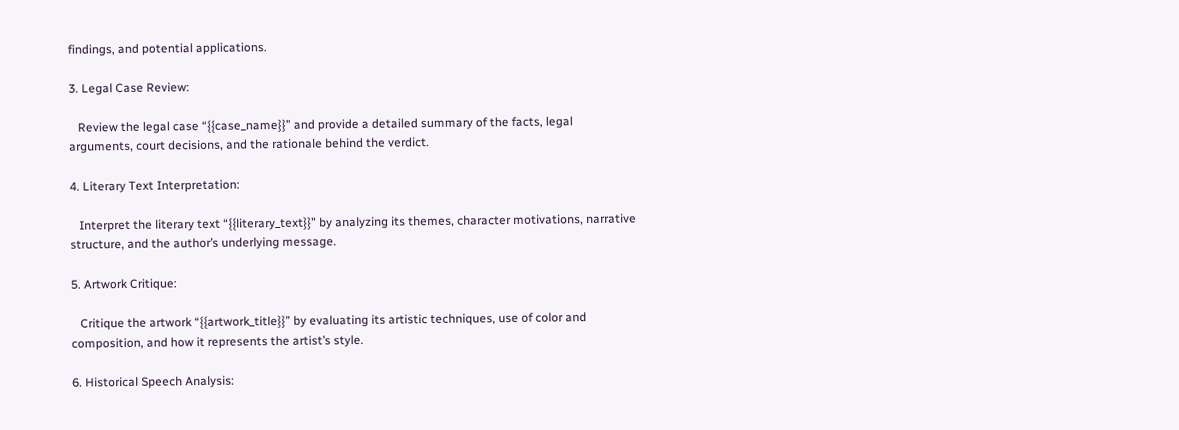findings, and potential applications.

3. Legal Case Review:

   Review the legal case “{{case_name}}” and provide a detailed summary of the facts, legal arguments, court decisions, and the rationale behind the verdict.

4. Literary Text Interpretation:

   Interpret the literary text “{{literary_text}}” by analyzing its themes, character motivations, narrative structure, and the author’s underlying message.

5. Artwork Critique:

   Critique the artwork “{{artwork_title}}” by evaluating its artistic techniques, use of color and composition, and how it represents the artist’s style.

6. Historical Speech Analysis: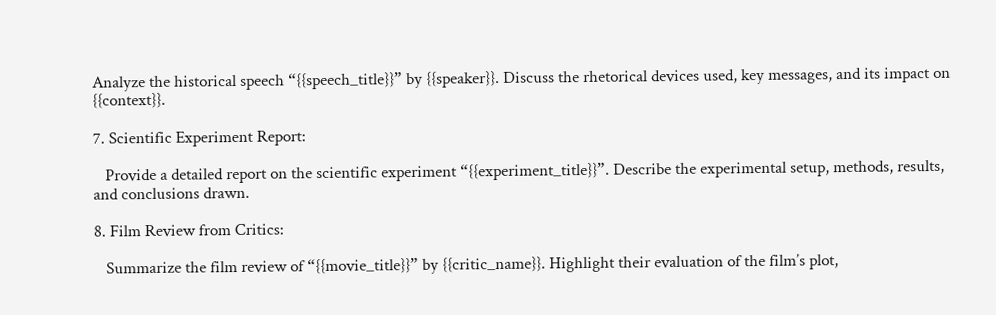Analyze the historical speech “{{speech_title}}” by {{speaker}}. Discuss the rhetorical devices used, key messages, and its impact on {{context}}.

7. Scientific Experiment Report:

   Provide a detailed report on the scientific experiment “{{experiment_title}}”. Describe the experimental setup, methods, results, and conclusions drawn.

8. Film Review from Critics:

   Summarize the film review of “{{movie_title}}” by {{critic_name}}. Highlight their evaluation of the film’s plot,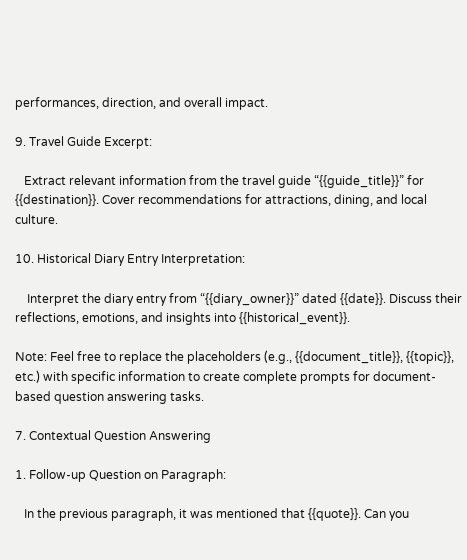performances, direction, and overall impact.

9. Travel Guide Excerpt:

   Extract relevant information from the travel guide “{{guide_title}}” for {{destination}}. Cover recommendations for attractions, dining, and local culture.

10. Historical Diary Entry Interpretation:

    Interpret the diary entry from “{{diary_owner}}” dated {{date}}. Discuss their reflections, emotions, and insights into {{historical_event}}.

Note: Feel free to replace the placeholders (e.g., {{document_title}}, {{topic}}, etc.) with specific information to create complete prompts for document-based question answering tasks.

7. Contextual Question Answering

1. Follow-up Question on Paragraph:

   In the previous paragraph, it was mentioned that {{quote}}. Can you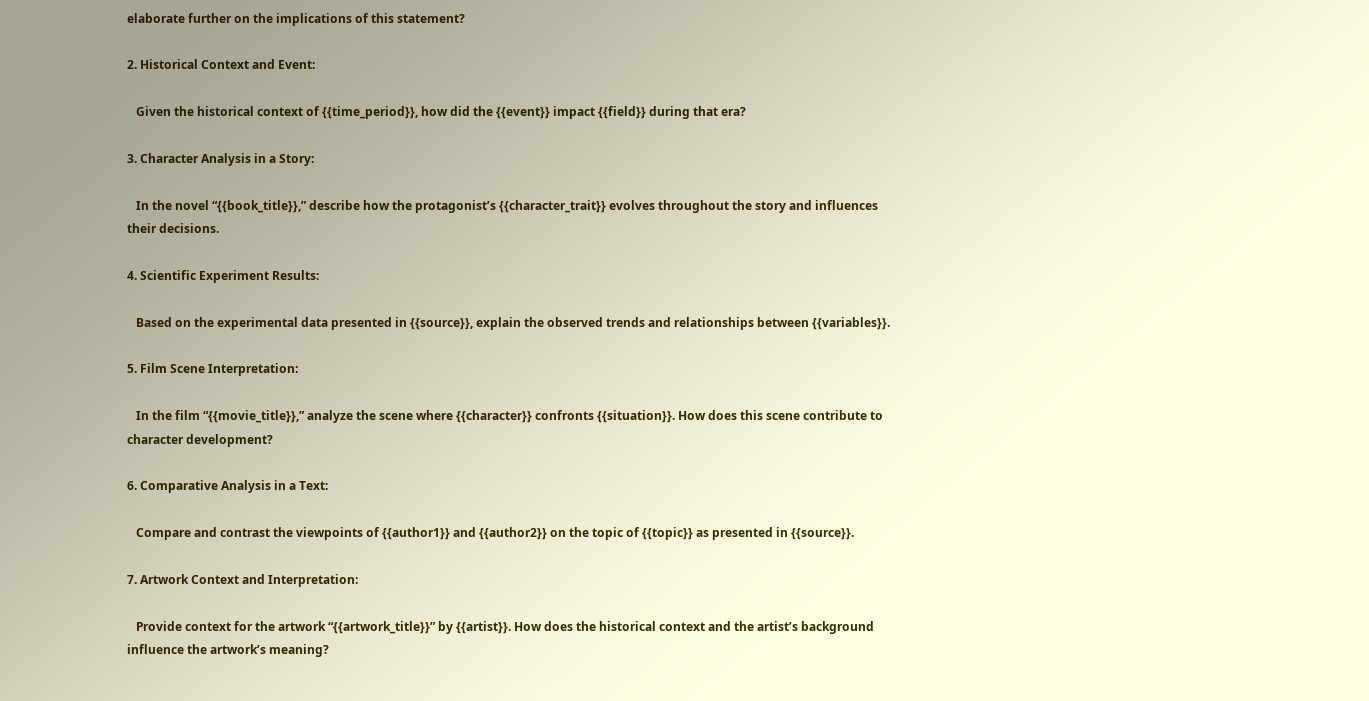elaborate further on the implications of this statement?

2. Historical Context and Event:

   Given the historical context of {{time_period}}, how did the {{event}} impact {{field}} during that era?

3. Character Analysis in a Story:

   In the novel “{{book_title}},” describe how the protagonist’s {{character_trait}} evolves throughout the story and influences their decisions.

4. Scientific Experiment Results:

   Based on the experimental data presented in {{source}}, explain the observed trends and relationships between {{variables}}.

5. Film Scene Interpretation:

   In the film “{{movie_title}},” analyze the scene where {{character}} confronts {{situation}}. How does this scene contribute to character development?

6. Comparative Analysis in a Text:

   Compare and contrast the viewpoints of {{author1}} and {{author2}} on the topic of {{topic}} as presented in {{source}}.

7. Artwork Context and Interpretation:

   Provide context for the artwork “{{artwork_title}}” by {{artist}}. How does the historical context and the artist’s background influence the artwork’s meaning?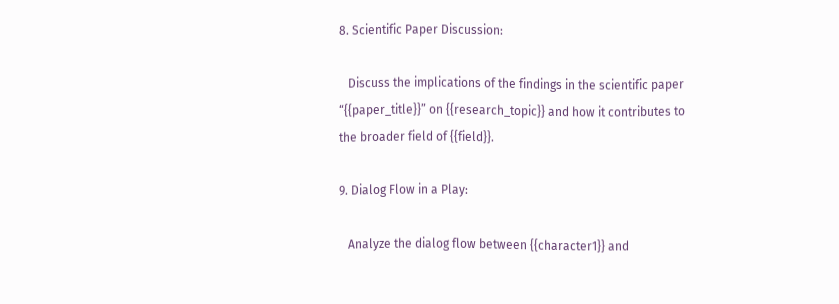8. Scientific Paper Discussion:

   Discuss the implications of the findings in the scientific paper “{{paper_title}}” on {{research_topic}} and how it contributes to the broader field of {{field}}.

9. Dialog Flow in a Play:

   Analyze the dialog flow between {{character1}} and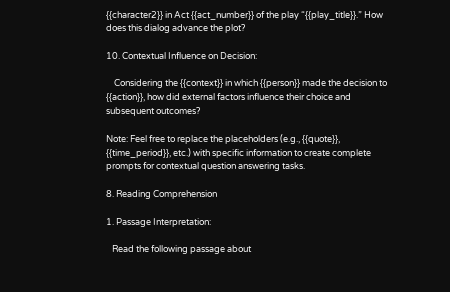{{character2}} in Act {{act_number}} of the play “{{play_title}}.” How does this dialog advance the plot?

10. Contextual Influence on Decision:

    Considering the {{context}} in which {{person}} made the decision to {{action}}, how did external factors influence their choice and subsequent outcomes?

Note: Feel free to replace the placeholders (e.g., {{quote}}, {{time_period}}, etc.) with specific information to create complete prompts for contextual question answering tasks.

8. Reading Comprehension

1. Passage Interpretation:

   Read the following passage about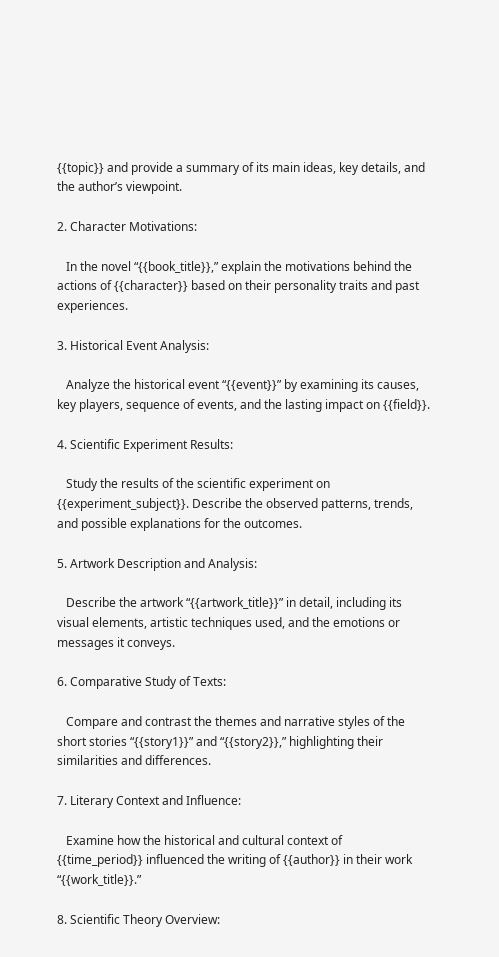{{topic}} and provide a summary of its main ideas, key details, and the author’s viewpoint.

2. Character Motivations:

   In the novel “{{book_title}},” explain the motivations behind the actions of {{character}} based on their personality traits and past experiences.

3. Historical Event Analysis:

   Analyze the historical event “{{event}}” by examining its causes, key players, sequence of events, and the lasting impact on {{field}}.

4. Scientific Experiment Results:

   Study the results of the scientific experiment on {{experiment_subject}}. Describe the observed patterns, trends, and possible explanations for the outcomes.

5. Artwork Description and Analysis:

   Describe the artwork “{{artwork_title}}” in detail, including its visual elements, artistic techniques used, and the emotions or messages it conveys.

6. Comparative Study of Texts:

   Compare and contrast the themes and narrative styles of the short stories “{{story1}}” and “{{story2}},” highlighting their similarities and differences.

7. Literary Context and Influence:

   Examine how the historical and cultural context of {{time_period}} influenced the writing of {{author}} in their work “{{work_title}}.”

8. Scientific Theory Overview: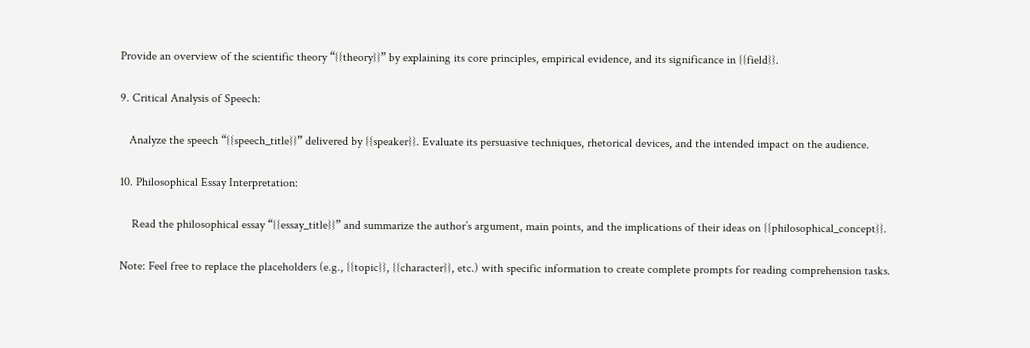Provide an overview of the scientific theory “{{theory}}” by explaining its core principles, empirical evidence, and its significance in {{field}}.

9. Critical Analysis of Speech:

   Analyze the speech “{{speech_title}}” delivered by {{speaker}}. Evaluate its persuasive techniques, rhetorical devices, and the intended impact on the audience.

10. Philosophical Essay Interpretation:

    Read the philosophical essay “{{essay_title}}” and summarize the author’s argument, main points, and the implications of their ideas on {{philosophical_concept}}.

Note: Feel free to replace the placeholders (e.g., {{topic}}, {{character}}, etc.) with specific information to create complete prompts for reading comprehension tasks.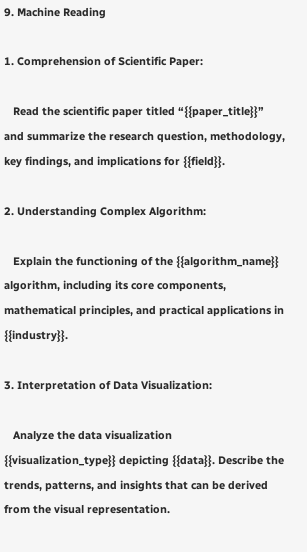9. Machine Reading

1. Comprehension of Scientific Paper:

   Read the scientific paper titled “{{paper_title}}” and summarize the research question, methodology, key findings, and implications for {{field}}.

2. Understanding Complex Algorithm:

   Explain the functioning of the {{algorithm_name}} algorithm, including its core components, mathematical principles, and practical applications in {{industry}}.

3. Interpretation of Data Visualization:

   Analyze the data visualization {{visualization_type}} depicting {{data}}. Describe the trends, patterns, and insights that can be derived from the visual representation.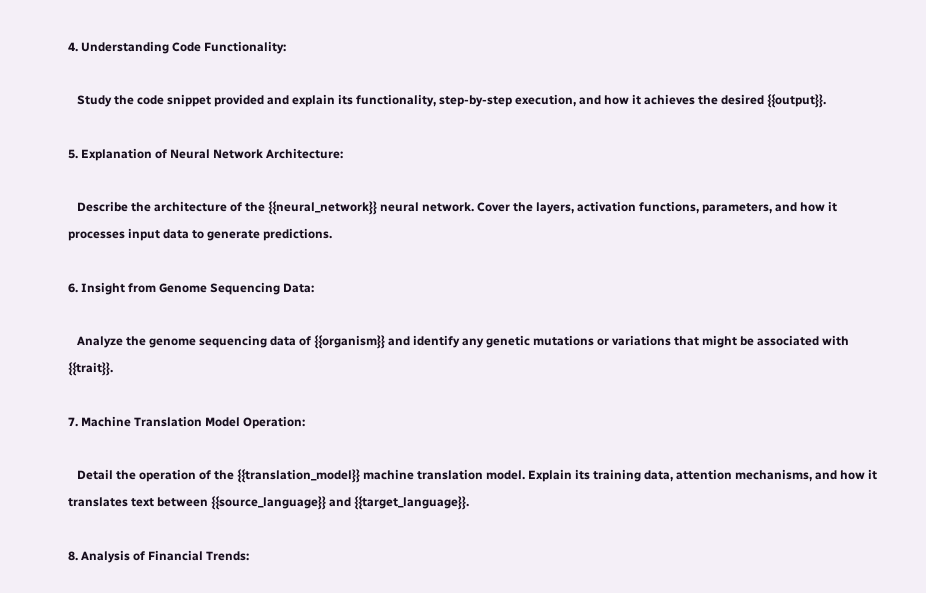4. Understanding Code Functionality:

   Study the code snippet provided and explain its functionality, step-by-step execution, and how it achieves the desired {{output}}.

5. Explanation of Neural Network Architecture:

   Describe the architecture of the {{neural_network}} neural network. Cover the layers, activation functions, parameters, and how it processes input data to generate predictions.

6. Insight from Genome Sequencing Data:

   Analyze the genome sequencing data of {{organism}} and identify any genetic mutations or variations that might be associated with {{trait}}.

7. Machine Translation Model Operation:

   Detail the operation of the {{translation_model}} machine translation model. Explain its training data, attention mechanisms, and how it translates text between {{source_language}} and {{target_language}}.

8. Analysis of Financial Trends: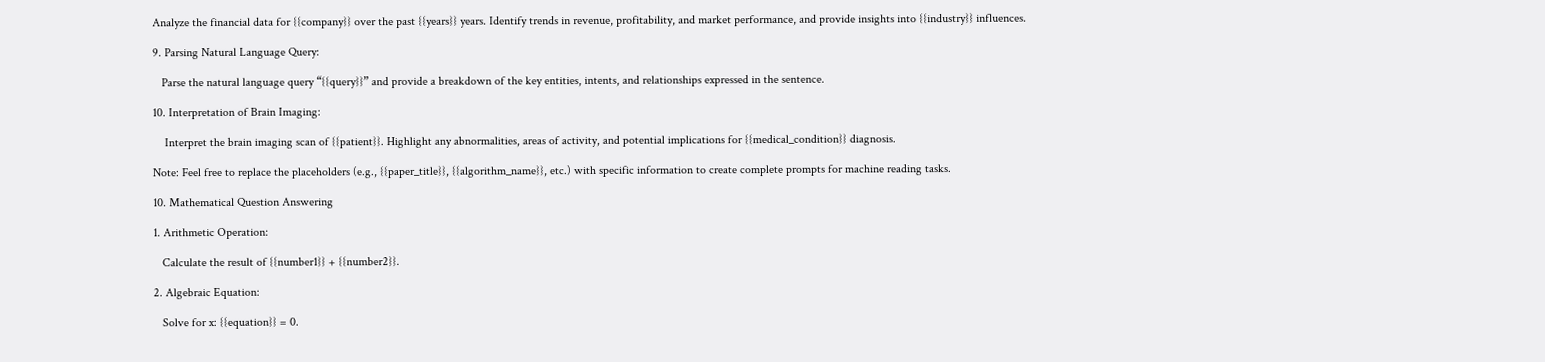Analyze the financial data for {{company}} over the past {{years}} years. Identify trends in revenue, profitability, and market performance, and provide insights into {{industry}} influences.

9. Parsing Natural Language Query:

   Parse the natural language query “{{query}}” and provide a breakdown of the key entities, intents, and relationships expressed in the sentence.

10. Interpretation of Brain Imaging:

    Interpret the brain imaging scan of {{patient}}. Highlight any abnormalities, areas of activity, and potential implications for {{medical_condition}} diagnosis.

Note: Feel free to replace the placeholders (e.g., {{paper_title}}, {{algorithm_name}}, etc.) with specific information to create complete prompts for machine reading tasks.

10. Mathematical Question Answering

1. Arithmetic Operation:

   Calculate the result of {{number1}} + {{number2}}.

2. Algebraic Equation:

   Solve for x: {{equation}} = 0.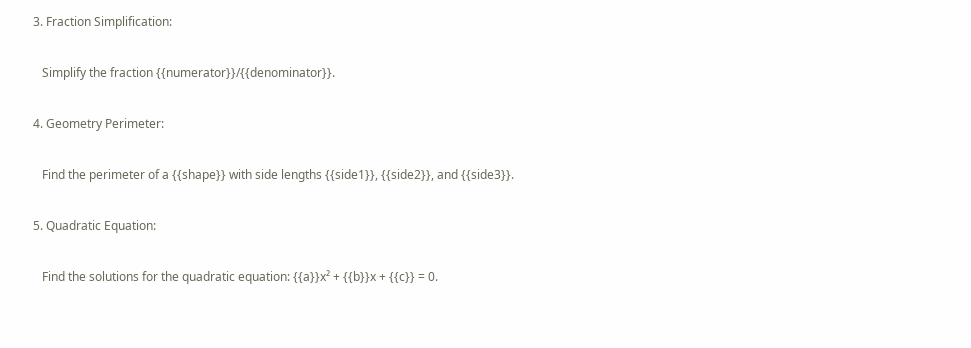3. Fraction Simplification:

   Simplify the fraction {{numerator}}/{{denominator}}.

4. Geometry Perimeter:

   Find the perimeter of a {{shape}} with side lengths {{side1}}, {{side2}}, and {{side3}}.

5. Quadratic Equation:

   Find the solutions for the quadratic equation: {{a}}x² + {{b}}x + {{c}} = 0.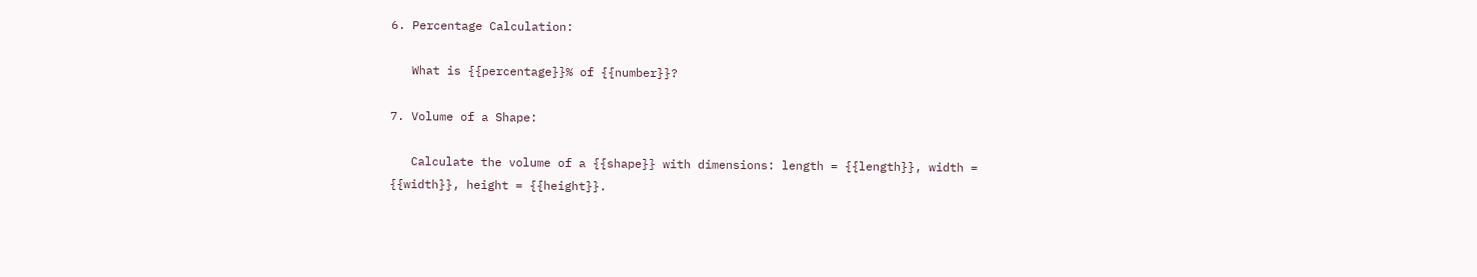6. Percentage Calculation:

   What is {{percentage}}% of {{number}}?

7. Volume of a Shape:

   Calculate the volume of a {{shape}} with dimensions: length = {{length}}, width = {{width}}, height = {{height}}.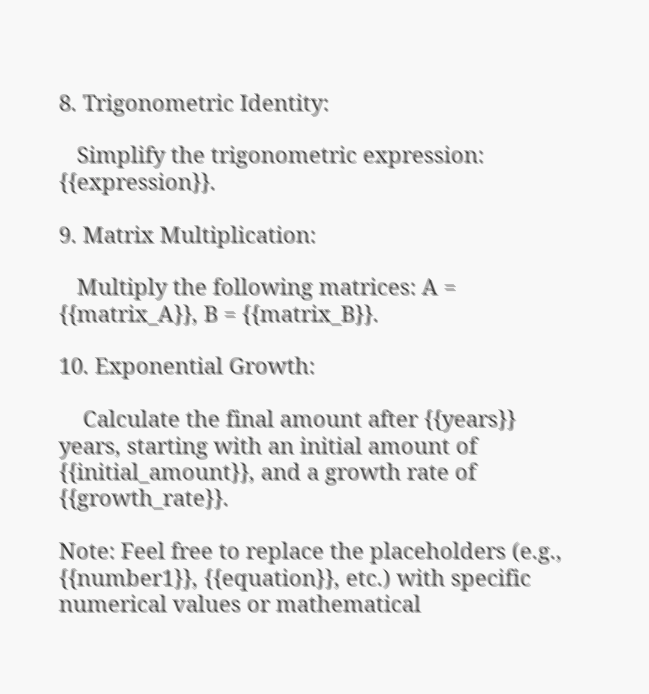8. Trigonometric Identity:

   Simplify the trigonometric expression: {{expression}}.

9. Matrix Multiplication:

   Multiply the following matrices: A = {{matrix_A}}, B = {{matrix_B}}.

10. Exponential Growth:

    Calculate the final amount after {{years}} years, starting with an initial amount of {{initial_amount}}, and a growth rate of {{growth_rate}}.

Note: Feel free to replace the placeholders (e.g., {{number1}}, {{equation}}, etc.) with specific numerical values or mathematical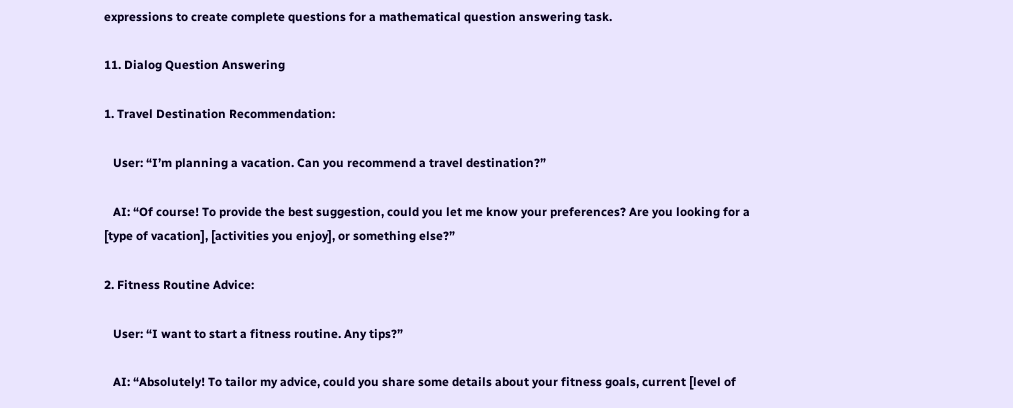expressions to create complete questions for a mathematical question answering task.

11. Dialog Question Answering

1. Travel Destination Recommendation:

   User: “I’m planning a vacation. Can you recommend a travel destination?”

   AI: “Of course! To provide the best suggestion, could you let me know your preferences? Are you looking for a [type of vacation], [activities you enjoy], or something else?”

2. Fitness Routine Advice:

   User: “I want to start a fitness routine. Any tips?”

   AI: “Absolutely! To tailor my advice, could you share some details about your fitness goals, current [level of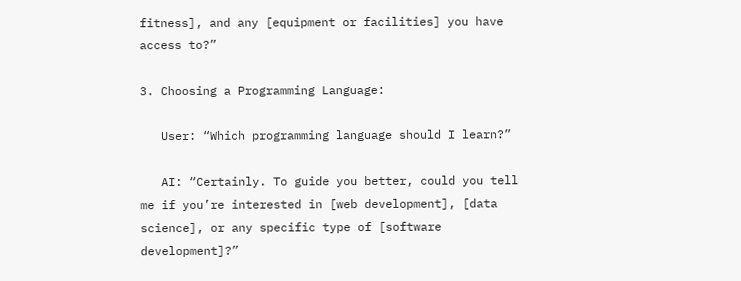fitness], and any [equipment or facilities] you have access to?”

3. Choosing a Programming Language:

   User: “Which programming language should I learn?”

   AI: “Certainly. To guide you better, could you tell me if you’re interested in [web development], [data science], or any specific type of [software development]?”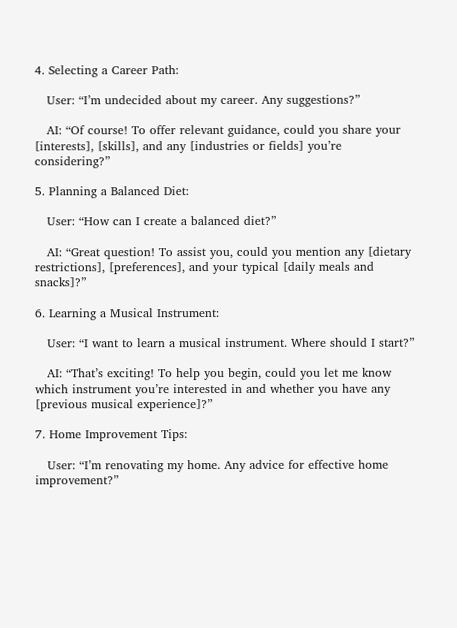4. Selecting a Career Path:

   User: “I’m undecided about my career. Any suggestions?”

   AI: “Of course! To offer relevant guidance, could you share your [interests], [skills], and any [industries or fields] you’re considering?”

5. Planning a Balanced Diet:

   User: “How can I create a balanced diet?”

   AI: “Great question! To assist you, could you mention any [dietary restrictions], [preferences], and your typical [daily meals and snacks]?”

6. Learning a Musical Instrument:

   User: “I want to learn a musical instrument. Where should I start?”

   AI: “That’s exciting! To help you begin, could you let me know which instrument you’re interested in and whether you have any [previous musical experience]?”

7. Home Improvement Tips:

   User: “I’m renovating my home. Any advice for effective home improvement?”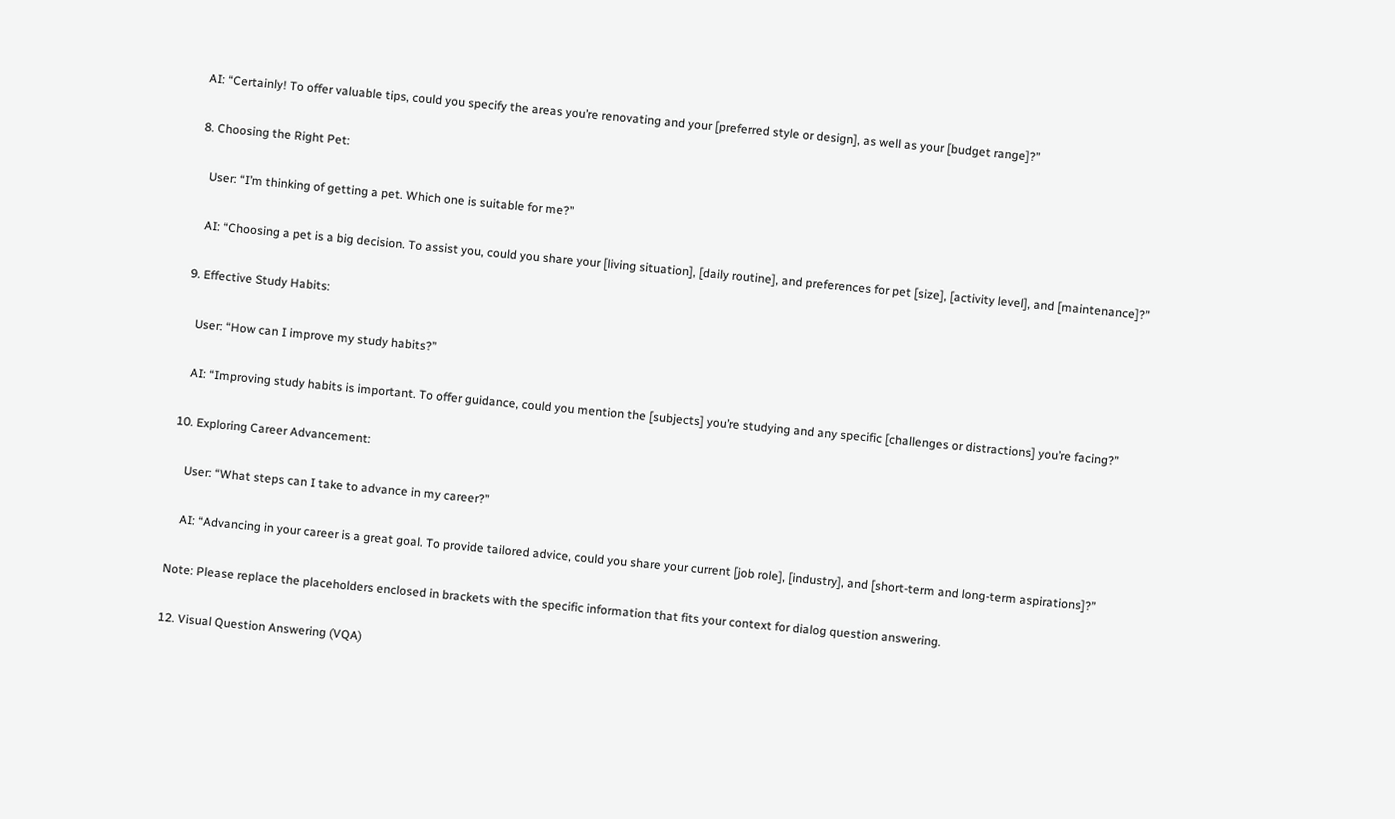AI: “Certainly! To offer valuable tips, could you specify the areas you’re renovating and your [preferred style or design], as well as your [budget range]?”

8. Choosing the Right Pet:

   User: “I’m thinking of getting a pet. Which one is suitable for me?”

   AI: “Choosing a pet is a big decision. To assist you, could you share your [living situation], [daily routine], and preferences for pet [size], [activity level], and [maintenance]?”

9. Effective Study Habits:

   User: “How can I improve my study habits?”

   AI: “Improving study habits is important. To offer guidance, could you mention the [subjects] you’re studying and any specific [challenges or distractions] you’re facing?”

10. Exploring Career Advancement:

    User: “What steps can I take to advance in my career?”

    AI: “Advancing in your career is a great goal. To provide tailored advice, could you share your current [job role], [industry], and [short-term and long-term aspirations]?”

Note: Please replace the placeholders enclosed in brackets with the specific information that fits your context for dialog question answering.

12. Visual Question Answering (VQA)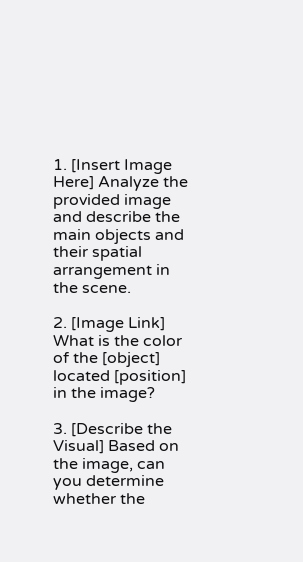1. [Insert Image Here] Analyze the provided image and describe the main objects and their spatial arrangement in the scene.

2. [Image Link] What is the color of the [object] located [position] in the image?

3. [Describe the Visual] Based on the image, can you determine whether the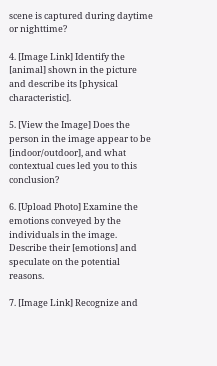scene is captured during daytime or nighttime?

4. [Image Link] Identify the [animal] shown in the picture and describe its [physical characteristic].

5. [View the Image] Does the person in the image appear to be [indoor/outdoor], and what contextual cues led you to this conclusion?

6. [Upload Photo] Examine the emotions conveyed by the individuals in the image. Describe their [emotions] and speculate on the potential reasons.

7. [Image Link] Recognize and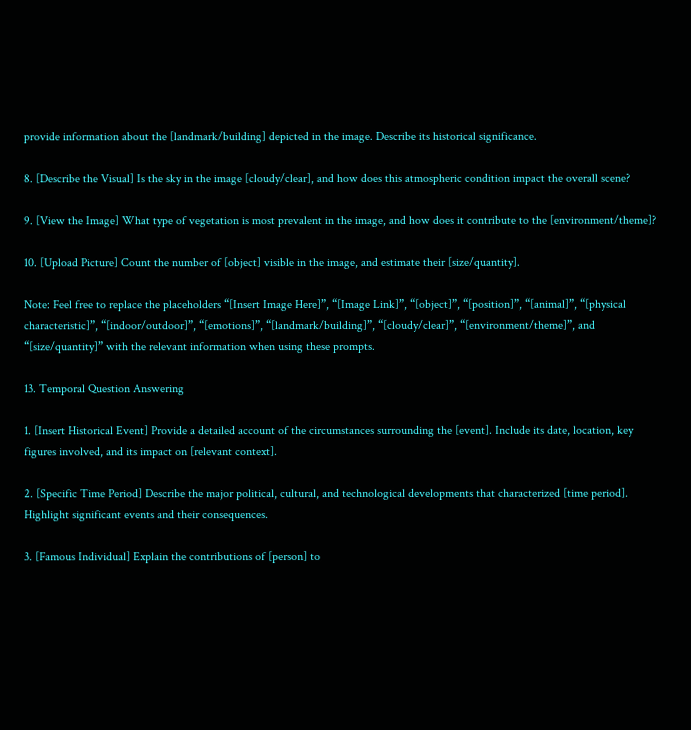provide information about the [landmark/building] depicted in the image. Describe its historical significance.

8. [Describe the Visual] Is the sky in the image [cloudy/clear], and how does this atmospheric condition impact the overall scene?

9. [View the Image] What type of vegetation is most prevalent in the image, and how does it contribute to the [environment/theme]?

10. [Upload Picture] Count the number of [object] visible in the image, and estimate their [size/quantity].

Note: Feel free to replace the placeholders “[Insert Image Here]”, “[Image Link]”, “[object]”, “[position]”, “[animal]”, “[physical characteristic]”, “[indoor/outdoor]”, “[emotions]”, “[landmark/building]”, “[cloudy/clear]”, “[environment/theme]”, and “[size/quantity]” with the relevant information when using these prompts.

13. Temporal Question Answering

1. [Insert Historical Event] Provide a detailed account of the circumstances surrounding the [event]. Include its date, location, key figures involved, and its impact on [relevant context].

2. [Specific Time Period] Describe the major political, cultural, and technological developments that characterized [time period]. Highlight significant events and their consequences.

3. [Famous Individual] Explain the contributions of [person] to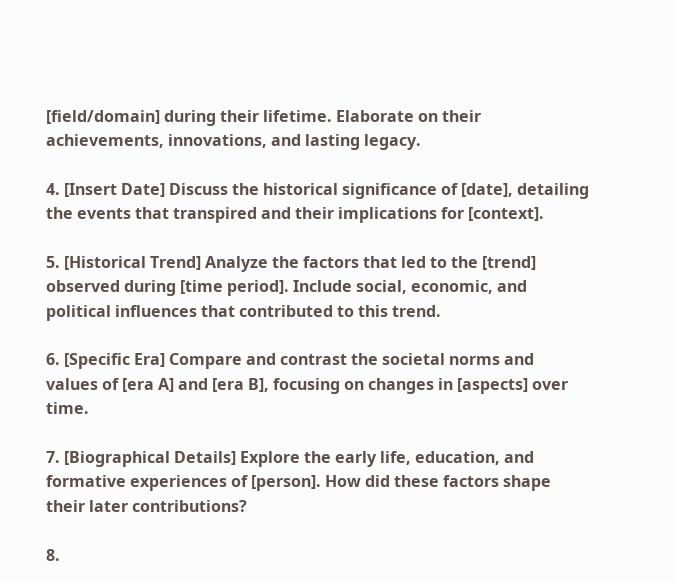[field/domain] during their lifetime. Elaborate on their achievements, innovations, and lasting legacy.

4. [Insert Date] Discuss the historical significance of [date], detailing the events that transpired and their implications for [context].

5. [Historical Trend] Analyze the factors that led to the [trend] observed during [time period]. Include social, economic, and political influences that contributed to this trend.

6. [Specific Era] Compare and contrast the societal norms and values of [era A] and [era B], focusing on changes in [aspects] over time.

7. [Biographical Details] Explore the early life, education, and formative experiences of [person]. How did these factors shape their later contributions?

8.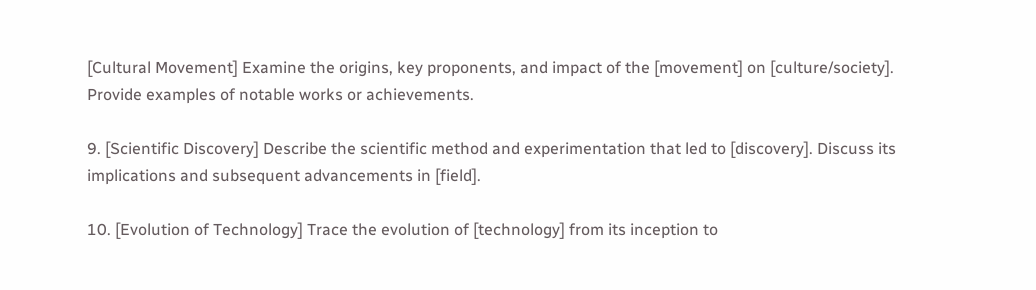[Cultural Movement] Examine the origins, key proponents, and impact of the [movement] on [culture/society]. Provide examples of notable works or achievements.

9. [Scientific Discovery] Describe the scientific method and experimentation that led to [discovery]. Discuss its implications and subsequent advancements in [field].

10. [Evolution of Technology] Trace the evolution of [technology] from its inception to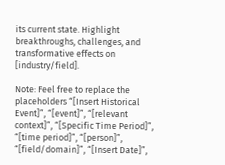its current state. Highlight breakthroughs, challenges, and transformative effects on [industry/field].

Note: Feel free to replace the placeholders “[Insert Historical Event]”, “[event]”, “[relevant context]”, “[Specific Time Period]”, “[time period]”, “[person]”, “[field/domain]”, “[Insert Date]”,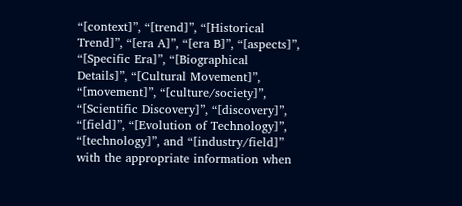“[context]”, “[trend]”, “[Historical Trend]”, “[era A]”, “[era B]”, “[aspects]”, “[Specific Era]”, “[Biographical Details]”, “[Cultural Movement]”, “[movement]”, “[culture/society]”, “[Scientific Discovery]”, “[discovery]”, “[field]”, “[Evolution of Technology]”, “[technology]”, and “[industry/field]” with the appropriate information when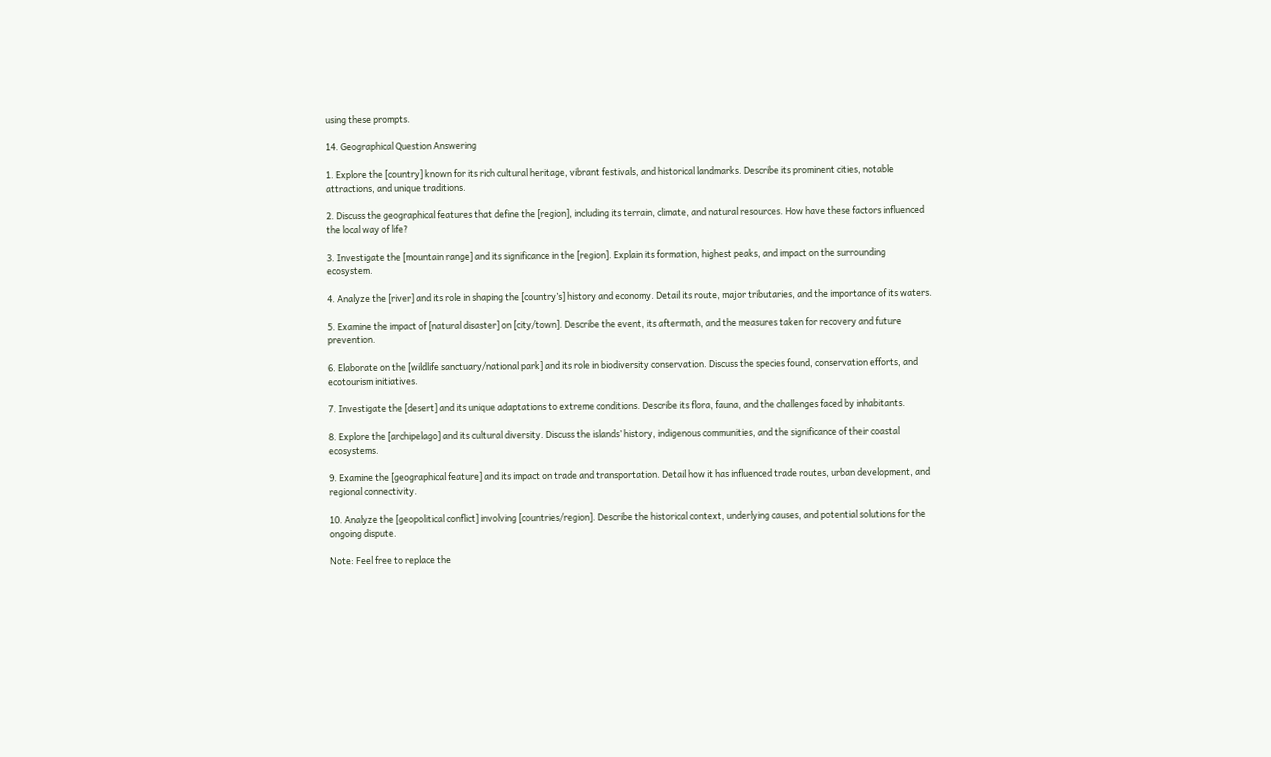using these prompts.

14. Geographical Question Answering

1. Explore the [country] known for its rich cultural heritage, vibrant festivals, and historical landmarks. Describe its prominent cities, notable attractions, and unique traditions.

2. Discuss the geographical features that define the [region], including its terrain, climate, and natural resources. How have these factors influenced the local way of life?

3. Investigate the [mountain range] and its significance in the [region]. Explain its formation, highest peaks, and impact on the surrounding ecosystem.

4. Analyze the [river] and its role in shaping the [country’s] history and economy. Detail its route, major tributaries, and the importance of its waters.

5. Examine the impact of [natural disaster] on [city/town]. Describe the event, its aftermath, and the measures taken for recovery and future prevention.

6. Elaborate on the [wildlife sanctuary/national park] and its role in biodiversity conservation. Discuss the species found, conservation efforts, and ecotourism initiatives.

7. Investigate the [desert] and its unique adaptations to extreme conditions. Describe its flora, fauna, and the challenges faced by inhabitants.

8. Explore the [archipelago] and its cultural diversity. Discuss the islands’ history, indigenous communities, and the significance of their coastal ecosystems.

9. Examine the [geographical feature] and its impact on trade and transportation. Detail how it has influenced trade routes, urban development, and regional connectivity.

10. Analyze the [geopolitical conflict] involving [countries/region]. Describe the historical context, underlying causes, and potential solutions for the ongoing dispute.

Note: Feel free to replace the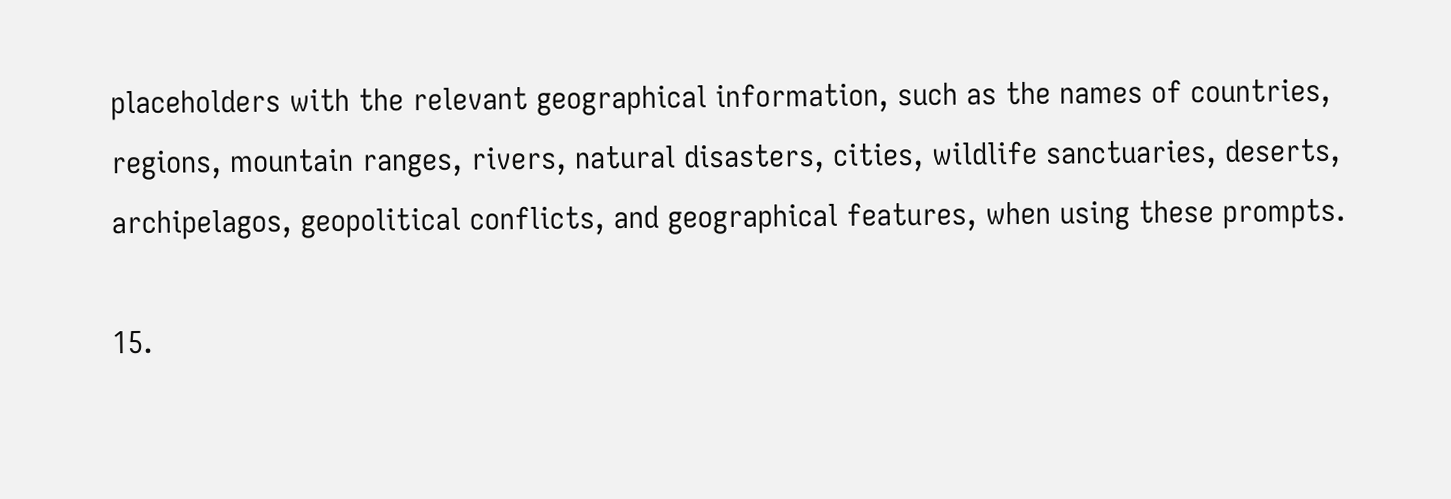placeholders with the relevant geographical information, such as the names of countries, regions, mountain ranges, rivers, natural disasters, cities, wildlife sanctuaries, deserts, archipelagos, geopolitical conflicts, and geographical features, when using these prompts.

15.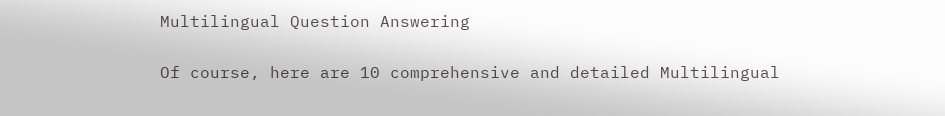Multilingual Question Answering

Of course, here are 10 comprehensive and detailed Multilingual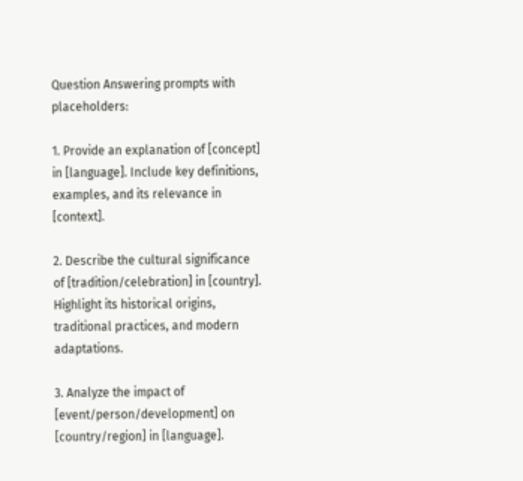Question Answering prompts with placeholders:

1. Provide an explanation of [concept] in [language]. Include key definitions, examples, and its relevance in [context].

2. Describe the cultural significance of [tradition/celebration] in [country]. Highlight its historical origins, traditional practices, and modern adaptations.

3. Analyze the impact of [event/person/development] on [country/region] in [language].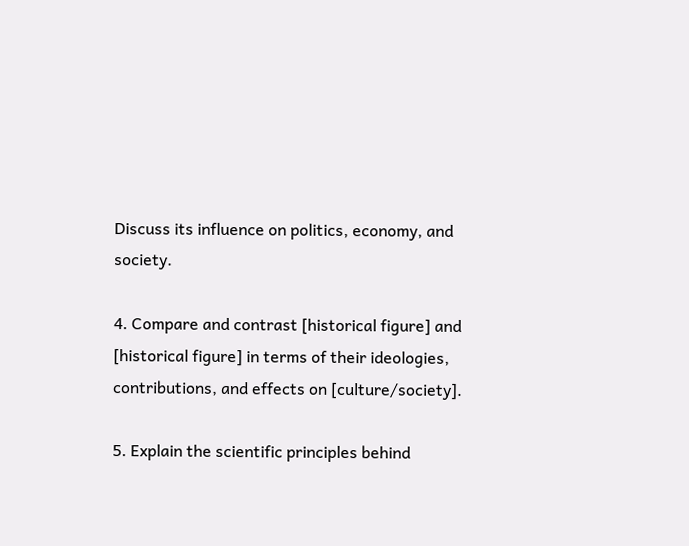Discuss its influence on politics, economy, and society.

4. Compare and contrast [historical figure] and [historical figure] in terms of their ideologies, contributions, and effects on [culture/society].

5. Explain the scientific principles behind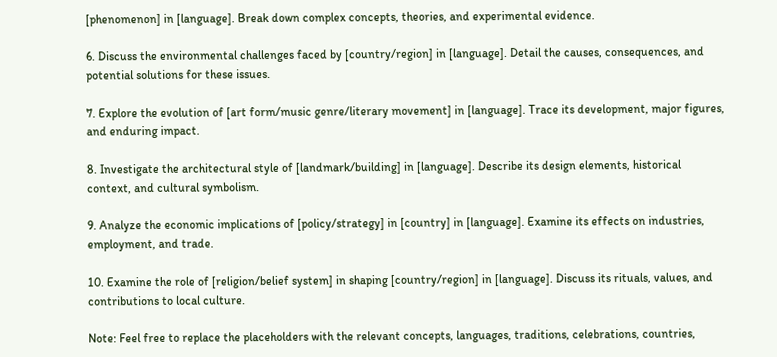[phenomenon] in [language]. Break down complex concepts, theories, and experimental evidence.

6. Discuss the environmental challenges faced by [country/region] in [language]. Detail the causes, consequences, and potential solutions for these issues.

7. Explore the evolution of [art form/music genre/literary movement] in [language]. Trace its development, major figures, and enduring impact.

8. Investigate the architectural style of [landmark/building] in [language]. Describe its design elements, historical context, and cultural symbolism.

9. Analyze the economic implications of [policy/strategy] in [country] in [language]. Examine its effects on industries, employment, and trade.

10. Examine the role of [religion/belief system] in shaping [country/region] in [language]. Discuss its rituals, values, and contributions to local culture.

Note: Feel free to replace the placeholders with the relevant concepts, languages, traditions, celebrations, countries,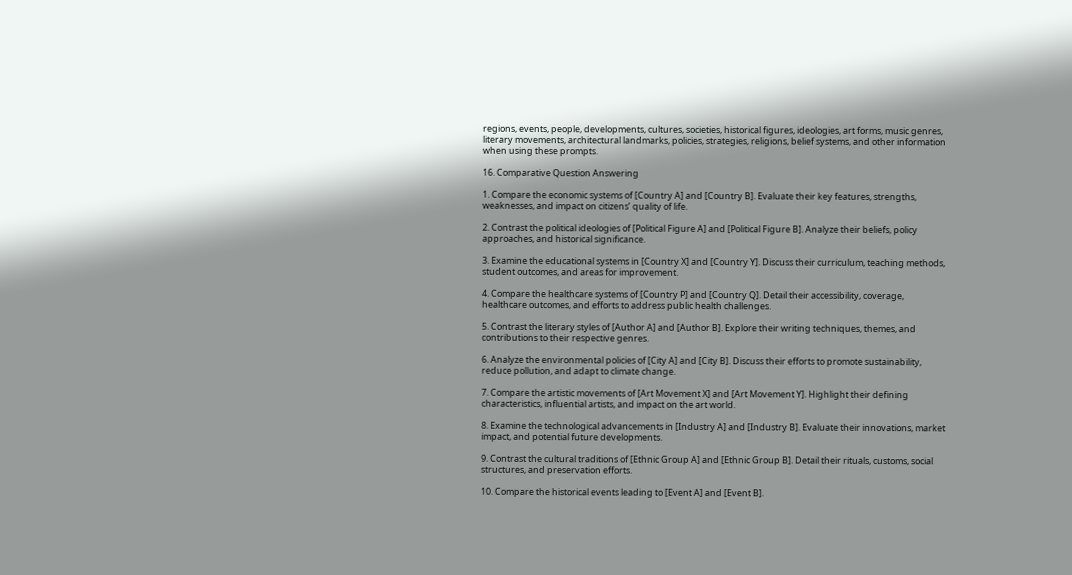regions, events, people, developments, cultures, societies, historical figures, ideologies, art forms, music genres, literary movements, architectural landmarks, policies, strategies, religions, belief systems, and other information when using these prompts.

16. Comparative Question Answering

1. Compare the economic systems of [Country A] and [Country B]. Evaluate their key features, strengths, weaknesses, and impact on citizens’ quality of life.

2. Contrast the political ideologies of [Political Figure A] and [Political Figure B]. Analyze their beliefs, policy approaches, and historical significance.

3. Examine the educational systems in [Country X] and [Country Y]. Discuss their curriculum, teaching methods, student outcomes, and areas for improvement.

4. Compare the healthcare systems of [Country P] and [Country Q]. Detail their accessibility, coverage, healthcare outcomes, and efforts to address public health challenges.

5. Contrast the literary styles of [Author A] and [Author B]. Explore their writing techniques, themes, and contributions to their respective genres.

6. Analyze the environmental policies of [City A] and [City B]. Discuss their efforts to promote sustainability, reduce pollution, and adapt to climate change.

7. Compare the artistic movements of [Art Movement X] and [Art Movement Y]. Highlight their defining characteristics, influential artists, and impact on the art world.

8. Examine the technological advancements in [Industry A] and [Industry B]. Evaluate their innovations, market impact, and potential future developments.

9. Contrast the cultural traditions of [Ethnic Group A] and [Ethnic Group B]. Detail their rituals, customs, social structures, and preservation efforts.

10. Compare the historical events leading to [Event A] and [Event B].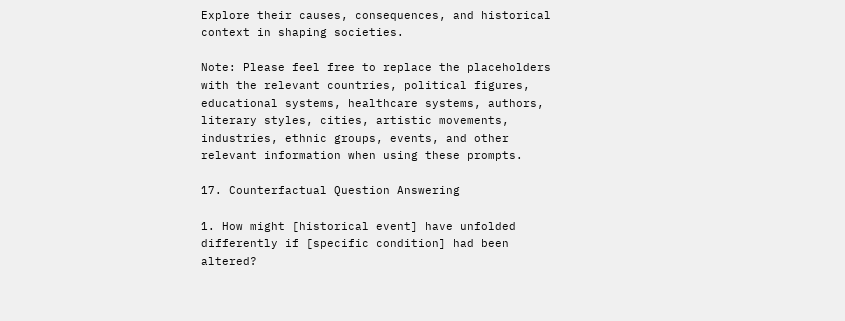Explore their causes, consequences, and historical context in shaping societies.

Note: Please feel free to replace the placeholders with the relevant countries, political figures, educational systems, healthcare systems, authors, literary styles, cities, artistic movements, industries, ethnic groups, events, and other relevant information when using these prompts.

17. Counterfactual Question Answering

1. How might [historical event] have unfolded differently if [specific condition] had been altered?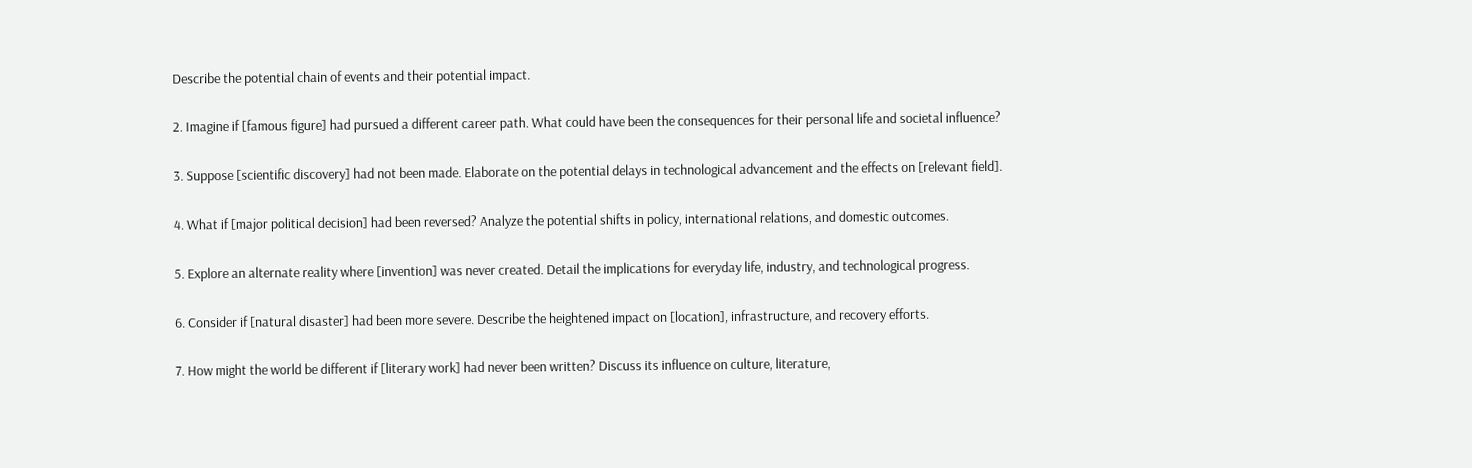Describe the potential chain of events and their potential impact.

2. Imagine if [famous figure] had pursued a different career path. What could have been the consequences for their personal life and societal influence?

3. Suppose [scientific discovery] had not been made. Elaborate on the potential delays in technological advancement and the effects on [relevant field].

4. What if [major political decision] had been reversed? Analyze the potential shifts in policy, international relations, and domestic outcomes.

5. Explore an alternate reality where [invention] was never created. Detail the implications for everyday life, industry, and technological progress.

6. Consider if [natural disaster] had been more severe. Describe the heightened impact on [location], infrastructure, and recovery efforts.

7. How might the world be different if [literary work] had never been written? Discuss its influence on culture, literature,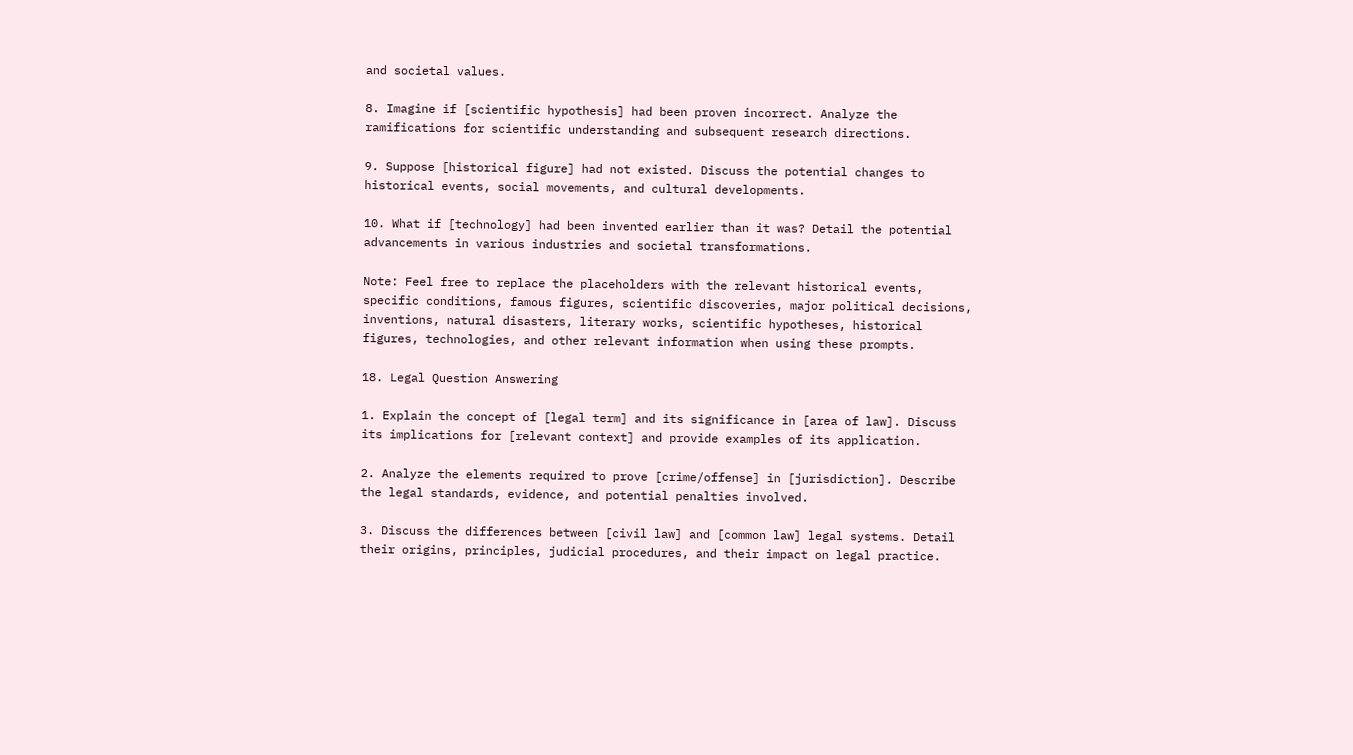and societal values.

8. Imagine if [scientific hypothesis] had been proven incorrect. Analyze the ramifications for scientific understanding and subsequent research directions.

9. Suppose [historical figure] had not existed. Discuss the potential changes to historical events, social movements, and cultural developments.

10. What if [technology] had been invented earlier than it was? Detail the potential advancements in various industries and societal transformations.

Note: Feel free to replace the placeholders with the relevant historical events, specific conditions, famous figures, scientific discoveries, major political decisions, inventions, natural disasters, literary works, scientific hypotheses, historical figures, technologies, and other relevant information when using these prompts.

18. Legal Question Answering

1. Explain the concept of [legal term] and its significance in [area of law]. Discuss its implications for [relevant context] and provide examples of its application.

2. Analyze the elements required to prove [crime/offense] in [jurisdiction]. Describe the legal standards, evidence, and potential penalties involved.

3. Discuss the differences between [civil law] and [common law] legal systems. Detail their origins, principles, judicial procedures, and their impact on legal practice.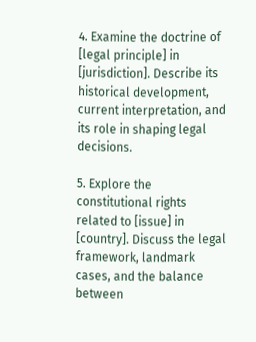4. Examine the doctrine of [legal principle] in [jurisdiction]. Describe its historical development, current interpretation, and its role in shaping legal decisions.

5. Explore the constitutional rights related to [issue] in [country]. Discuss the legal framework, landmark cases, and the balance between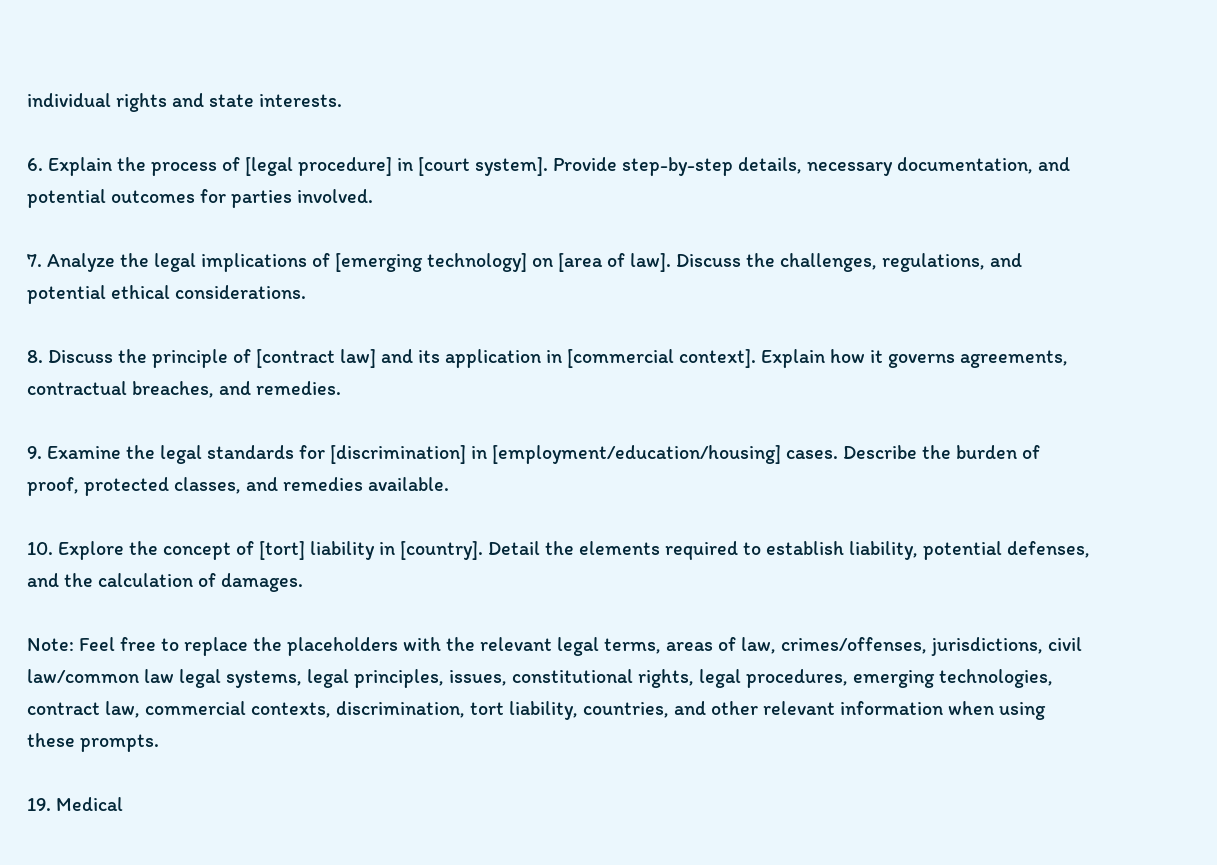individual rights and state interests.

6. Explain the process of [legal procedure] in [court system]. Provide step-by-step details, necessary documentation, and potential outcomes for parties involved.

7. Analyze the legal implications of [emerging technology] on [area of law]. Discuss the challenges, regulations, and potential ethical considerations.

8. Discuss the principle of [contract law] and its application in [commercial context]. Explain how it governs agreements, contractual breaches, and remedies.

9. Examine the legal standards for [discrimination] in [employment/education/housing] cases. Describe the burden of proof, protected classes, and remedies available.

10. Explore the concept of [tort] liability in [country]. Detail the elements required to establish liability, potential defenses, and the calculation of damages.

Note: Feel free to replace the placeholders with the relevant legal terms, areas of law, crimes/offenses, jurisdictions, civil law/common law legal systems, legal principles, issues, constitutional rights, legal procedures, emerging technologies, contract law, commercial contexts, discrimination, tort liability, countries, and other relevant information when using these prompts.

19. Medical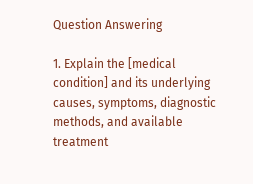Question Answering

1. Explain the [medical condition] and its underlying causes, symptoms, diagnostic methods, and available treatment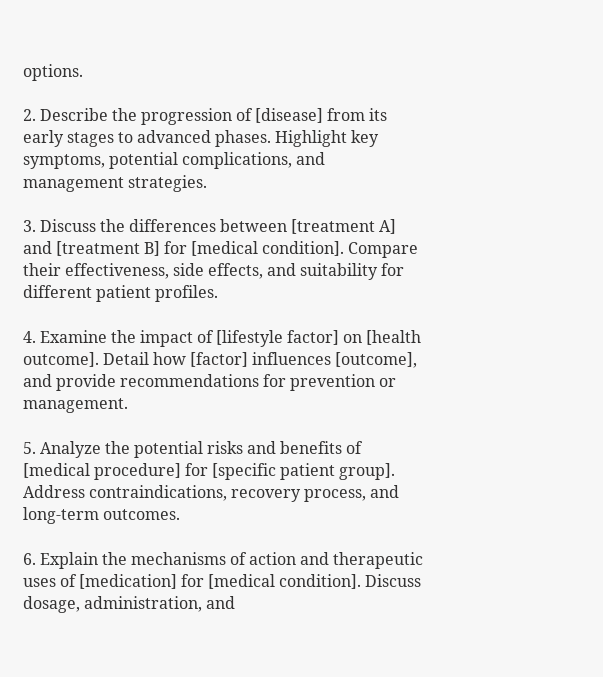options.

2. Describe the progression of [disease] from its early stages to advanced phases. Highlight key symptoms, potential complications, and management strategies.

3. Discuss the differences between [treatment A] and [treatment B] for [medical condition]. Compare their effectiveness, side effects, and suitability for different patient profiles.

4. Examine the impact of [lifestyle factor] on [health outcome]. Detail how [factor] influences [outcome], and provide recommendations for prevention or management.

5. Analyze the potential risks and benefits of [medical procedure] for [specific patient group]. Address contraindications, recovery process, and long-term outcomes.

6. Explain the mechanisms of action and therapeutic uses of [medication] for [medical condition]. Discuss dosage, administration, and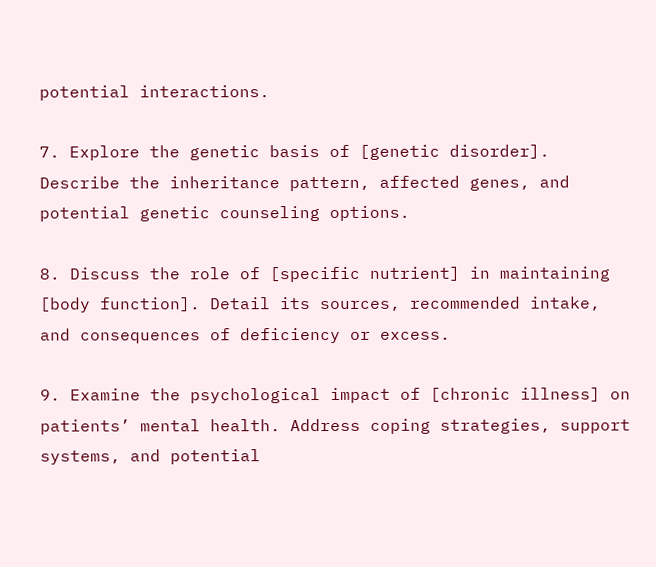potential interactions.

7. Explore the genetic basis of [genetic disorder]. Describe the inheritance pattern, affected genes, and potential genetic counseling options.

8. Discuss the role of [specific nutrient] in maintaining [body function]. Detail its sources, recommended intake, and consequences of deficiency or excess.

9. Examine the psychological impact of [chronic illness] on patients’ mental health. Address coping strategies, support systems, and potential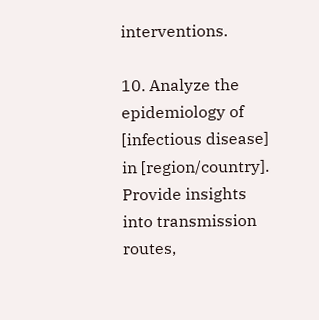interventions.

10. Analyze the epidemiology of [infectious disease] in [region/country]. Provide insights into transmission routes,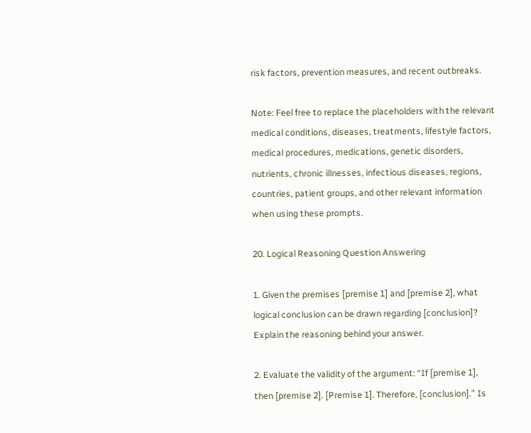risk factors, prevention measures, and recent outbreaks.

Note: Feel free to replace the placeholders with the relevant medical conditions, diseases, treatments, lifestyle factors, medical procedures, medications, genetic disorders, nutrients, chronic illnesses, infectious diseases, regions, countries, patient groups, and other relevant information when using these prompts.

20. Logical Reasoning Question Answering

1. Given the premises [premise 1] and [premise 2], what logical conclusion can be drawn regarding [conclusion]? Explain the reasoning behind your answer.

2. Evaluate the validity of the argument: “If [premise 1], then [premise 2]. [Premise 1]. Therefore, [conclusion].” Is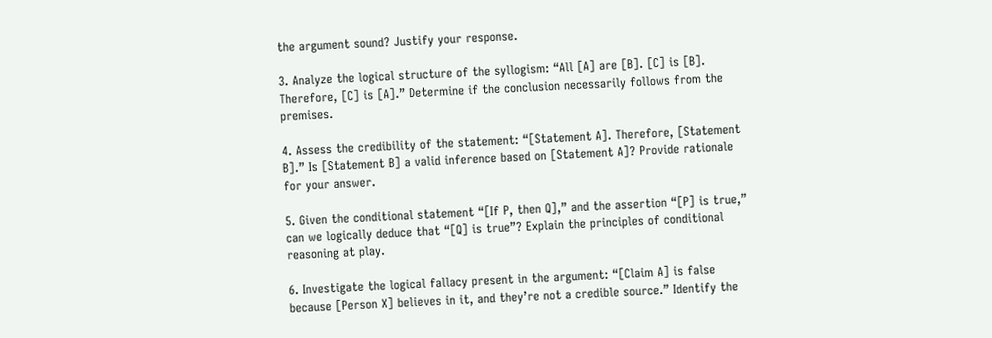the argument sound? Justify your response.

3. Analyze the logical structure of the syllogism: “All [A] are [B]. [C] is [B]. Therefore, [C] is [A].” Determine if the conclusion necessarily follows from the premises.

4. Assess the credibility of the statement: “[Statement A]. Therefore, [Statement B].” Is [Statement B] a valid inference based on [Statement A]? Provide rationale for your answer.

5. Given the conditional statement “[If P, then Q],” and the assertion “[P] is true,” can we logically deduce that “[Q] is true”? Explain the principles of conditional reasoning at play.

6. Investigate the logical fallacy present in the argument: “[Claim A] is false because [Person X] believes in it, and they’re not a credible source.” Identify the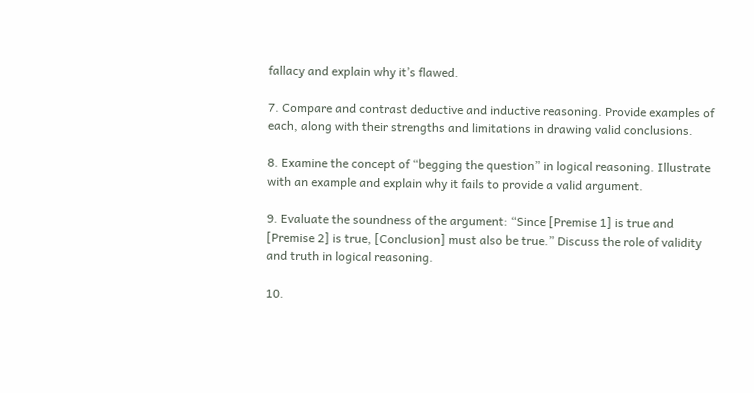fallacy and explain why it’s flawed.

7. Compare and contrast deductive and inductive reasoning. Provide examples of each, along with their strengths and limitations in drawing valid conclusions.

8. Examine the concept of “begging the question” in logical reasoning. Illustrate with an example and explain why it fails to provide a valid argument.

9. Evaluate the soundness of the argument: “Since [Premise 1] is true and [Premise 2] is true, [Conclusion] must also be true.” Discuss the role of validity and truth in logical reasoning.

10.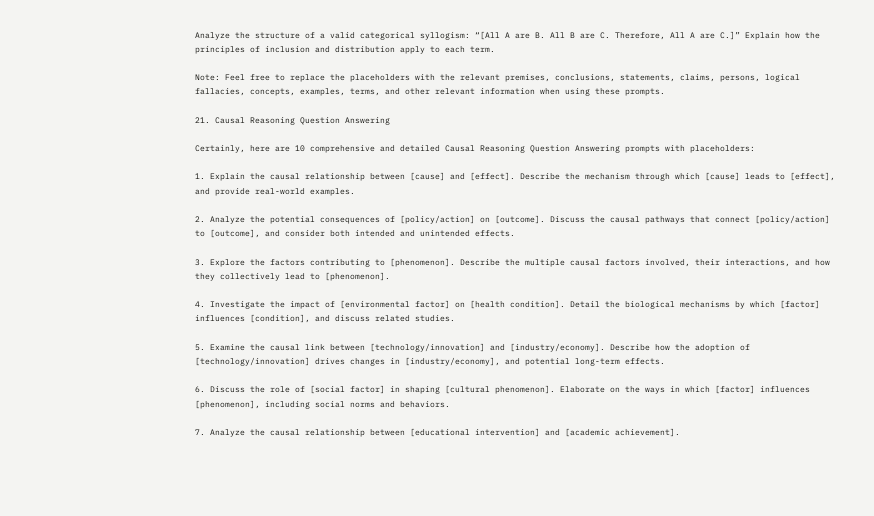Analyze the structure of a valid categorical syllogism: “[All A are B. All B are C. Therefore, All A are C.]” Explain how the principles of inclusion and distribution apply to each term.

Note: Feel free to replace the placeholders with the relevant premises, conclusions, statements, claims, persons, logical fallacies, concepts, examples, terms, and other relevant information when using these prompts.

21. Causal Reasoning Question Answering

Certainly, here are 10 comprehensive and detailed Causal Reasoning Question Answering prompts with placeholders:

1. Explain the causal relationship between [cause] and [effect]. Describe the mechanism through which [cause] leads to [effect], and provide real-world examples.

2. Analyze the potential consequences of [policy/action] on [outcome]. Discuss the causal pathways that connect [policy/action] to [outcome], and consider both intended and unintended effects.

3. Explore the factors contributing to [phenomenon]. Describe the multiple causal factors involved, their interactions, and how they collectively lead to [phenomenon].

4. Investigate the impact of [environmental factor] on [health condition]. Detail the biological mechanisms by which [factor] influences [condition], and discuss related studies.

5. Examine the causal link between [technology/innovation] and [industry/economy]. Describe how the adoption of [technology/innovation] drives changes in [industry/economy], and potential long-term effects.

6. Discuss the role of [social factor] in shaping [cultural phenomenon]. Elaborate on the ways in which [factor] influences [phenomenon], including social norms and behaviors.

7. Analyze the causal relationship between [educational intervention] and [academic achievement].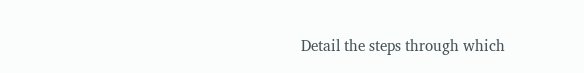Detail the steps through which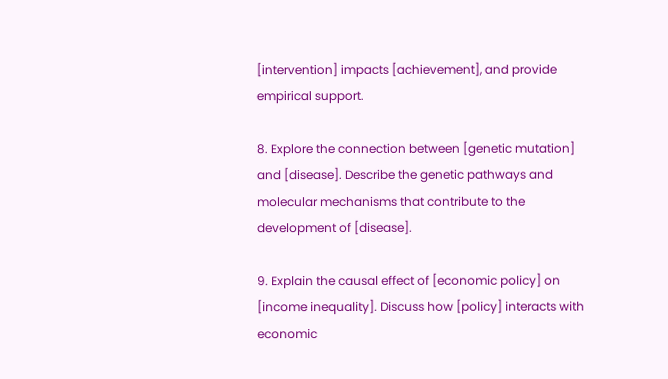[intervention] impacts [achievement], and provide empirical support.

8. Explore the connection between [genetic mutation] and [disease]. Describe the genetic pathways and molecular mechanisms that contribute to the development of [disease].

9. Explain the causal effect of [economic policy] on [income inequality]. Discuss how [policy] interacts with economic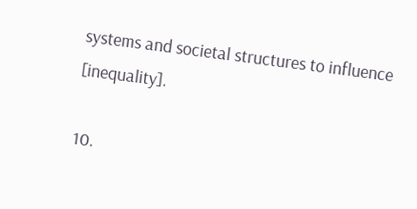systems and societal structures to influence [inequality].

10.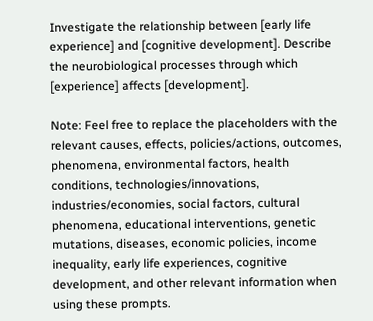Investigate the relationship between [early life experience] and [cognitive development]. Describe the neurobiological processes through which [experience] affects [development].

Note: Feel free to replace the placeholders with the relevant causes, effects, policies/actions, outcomes, phenomena, environmental factors, health conditions, technologies/innovations, industries/economies, social factors, cultural phenomena, educational interventions, genetic mutations, diseases, economic policies, income inequality, early life experiences, cognitive development, and other relevant information when using these prompts.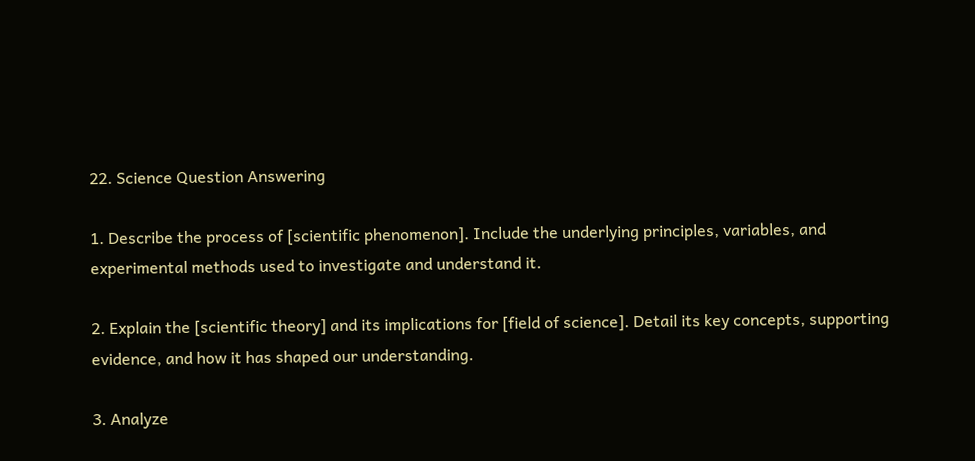22. Science Question Answering

1. Describe the process of [scientific phenomenon]. Include the underlying principles, variables, and experimental methods used to investigate and understand it.

2. Explain the [scientific theory] and its implications for [field of science]. Detail its key concepts, supporting evidence, and how it has shaped our understanding.

3. Analyze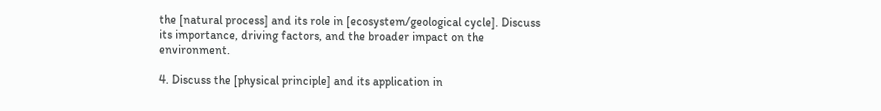the [natural process] and its role in [ecosystem/geological cycle]. Discuss its importance, driving factors, and the broader impact on the environment.

4. Discuss the [physical principle] and its application in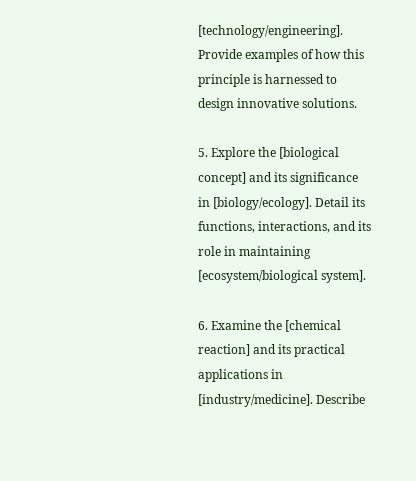[technology/engineering]. Provide examples of how this principle is harnessed to design innovative solutions.

5. Explore the [biological concept] and its significance in [biology/ecology]. Detail its functions, interactions, and its role in maintaining [ecosystem/biological system].

6. Examine the [chemical reaction] and its practical applications in [industry/medicine]. Describe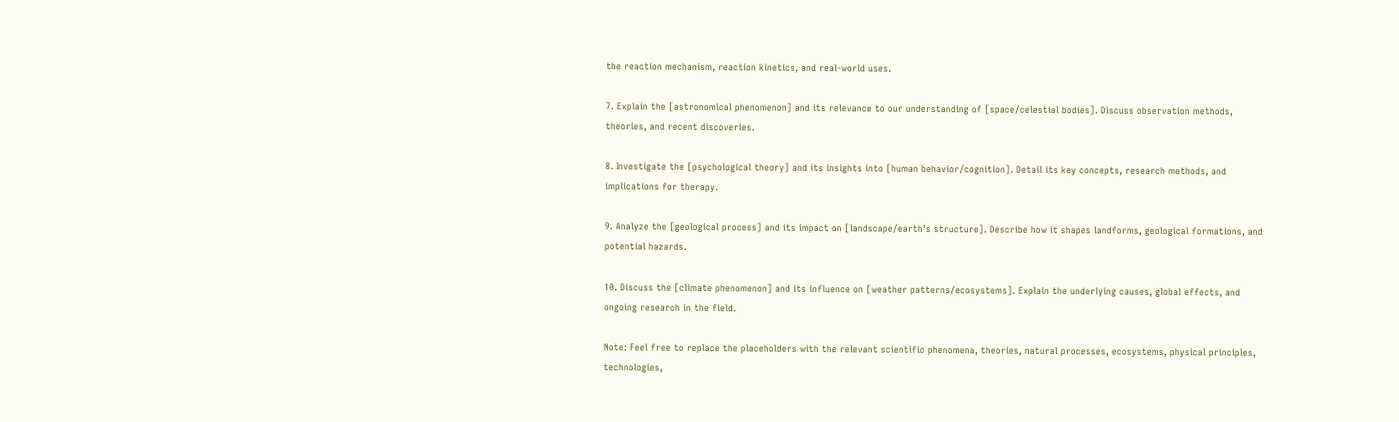the reaction mechanism, reaction kinetics, and real-world uses.

7. Explain the [astronomical phenomenon] and its relevance to our understanding of [space/celestial bodies]. Discuss observation methods, theories, and recent discoveries.

8. Investigate the [psychological theory] and its insights into [human behavior/cognition]. Detail its key concepts, research methods, and implications for therapy.

9. Analyze the [geological process] and its impact on [landscape/earth’s structure]. Describe how it shapes landforms, geological formations, and potential hazards.

10. Discuss the [climate phenomenon] and its influence on [weather patterns/ecosystems]. Explain the underlying causes, global effects, and ongoing research in the field.

Note: Feel free to replace the placeholders with the relevant scientific phenomena, theories, natural processes, ecosystems, physical principles, technologies,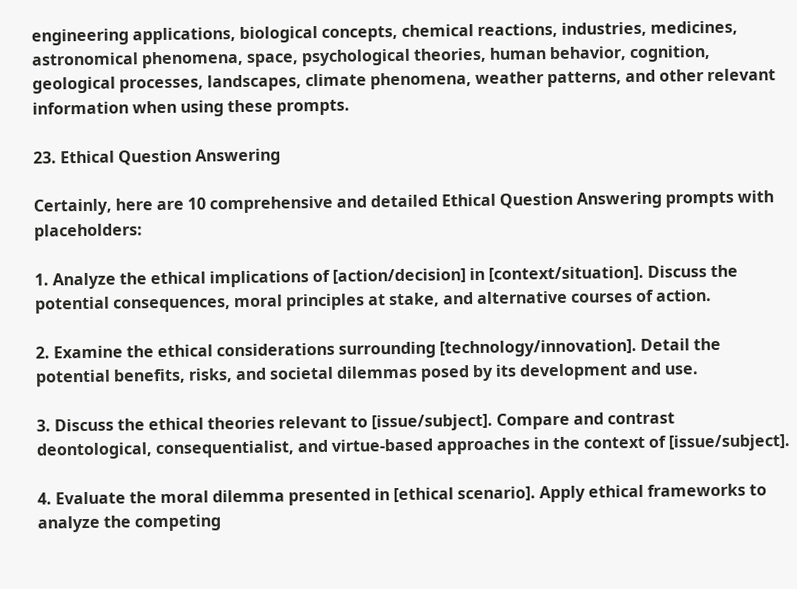engineering applications, biological concepts, chemical reactions, industries, medicines, astronomical phenomena, space, psychological theories, human behavior, cognition, geological processes, landscapes, climate phenomena, weather patterns, and other relevant information when using these prompts.

23. Ethical Question Answering

Certainly, here are 10 comprehensive and detailed Ethical Question Answering prompts with placeholders:

1. Analyze the ethical implications of [action/decision] in [context/situation]. Discuss the potential consequences, moral principles at stake, and alternative courses of action.

2. Examine the ethical considerations surrounding [technology/innovation]. Detail the potential benefits, risks, and societal dilemmas posed by its development and use.

3. Discuss the ethical theories relevant to [issue/subject]. Compare and contrast deontological, consequentialist, and virtue-based approaches in the context of [issue/subject].

4. Evaluate the moral dilemma presented in [ethical scenario]. Apply ethical frameworks to analyze the competing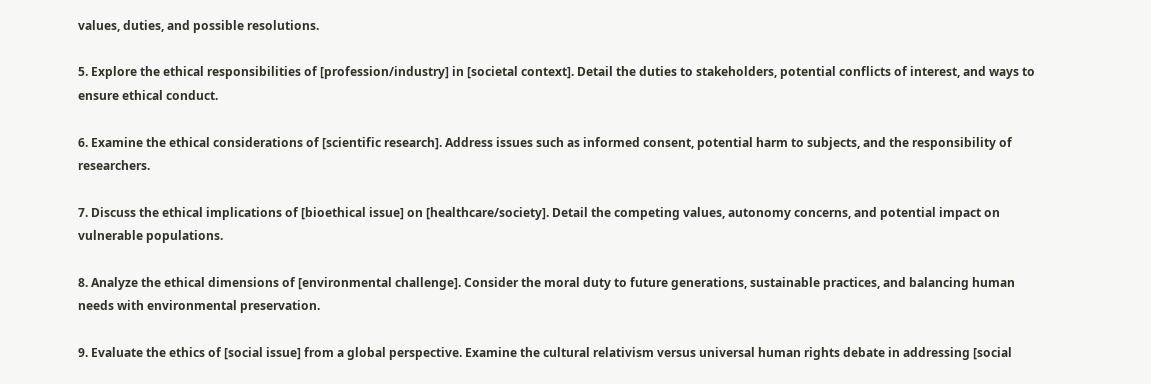values, duties, and possible resolutions.

5. Explore the ethical responsibilities of [profession/industry] in [societal context]. Detail the duties to stakeholders, potential conflicts of interest, and ways to ensure ethical conduct.

6. Examine the ethical considerations of [scientific research]. Address issues such as informed consent, potential harm to subjects, and the responsibility of researchers.

7. Discuss the ethical implications of [bioethical issue] on [healthcare/society]. Detail the competing values, autonomy concerns, and potential impact on vulnerable populations.

8. Analyze the ethical dimensions of [environmental challenge]. Consider the moral duty to future generations, sustainable practices, and balancing human needs with environmental preservation.

9. Evaluate the ethics of [social issue] from a global perspective. Examine the cultural relativism versus universal human rights debate in addressing [social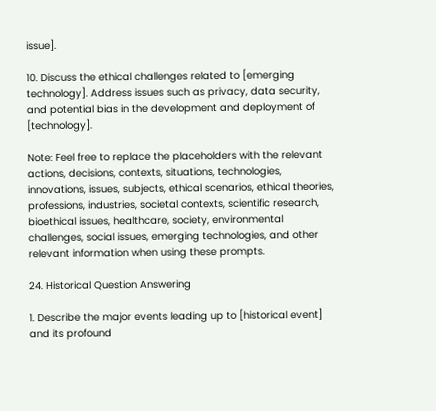issue].

10. Discuss the ethical challenges related to [emerging technology]. Address issues such as privacy, data security, and potential bias in the development and deployment of [technology].

Note: Feel free to replace the placeholders with the relevant actions, decisions, contexts, situations, technologies, innovations, issues, subjects, ethical scenarios, ethical theories, professions, industries, societal contexts, scientific research, bioethical issues, healthcare, society, environmental challenges, social issues, emerging technologies, and other relevant information when using these prompts.

24. Historical Question Answering

1. Describe the major events leading up to [historical event] and its profound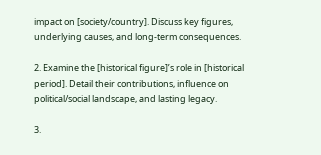impact on [society/country]. Discuss key figures, underlying causes, and long-term consequences.

2. Examine the [historical figure]’s role in [historical period]. Detail their contributions, influence on political/social landscape, and lasting legacy.

3.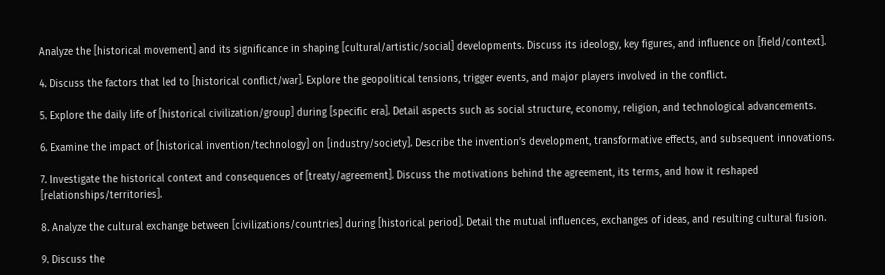Analyze the [historical movement] and its significance in shaping [cultural/artistic/social] developments. Discuss its ideology, key figures, and influence on [field/context].

4. Discuss the factors that led to [historical conflict/war]. Explore the geopolitical tensions, trigger events, and major players involved in the conflict.

5. Explore the daily life of [historical civilization/group] during [specific era]. Detail aspects such as social structure, economy, religion, and technological advancements.

6. Examine the impact of [historical invention/technology] on [industry/society]. Describe the invention’s development, transformative effects, and subsequent innovations.

7. Investigate the historical context and consequences of [treaty/agreement]. Discuss the motivations behind the agreement, its terms, and how it reshaped [relationships/territories].

8. Analyze the cultural exchange between [civilizations/countries] during [historical period]. Detail the mutual influences, exchanges of ideas, and resulting cultural fusion.

9. Discuss the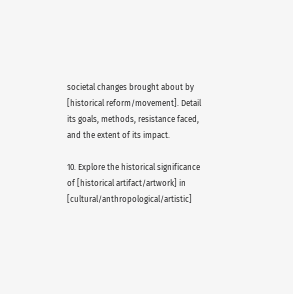societal changes brought about by [historical reform/movement]. Detail its goals, methods, resistance faced, and the extent of its impact.

10. Explore the historical significance of [historical artifact/artwork] in [cultural/anthropological/artistic]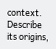context. Describe its origins,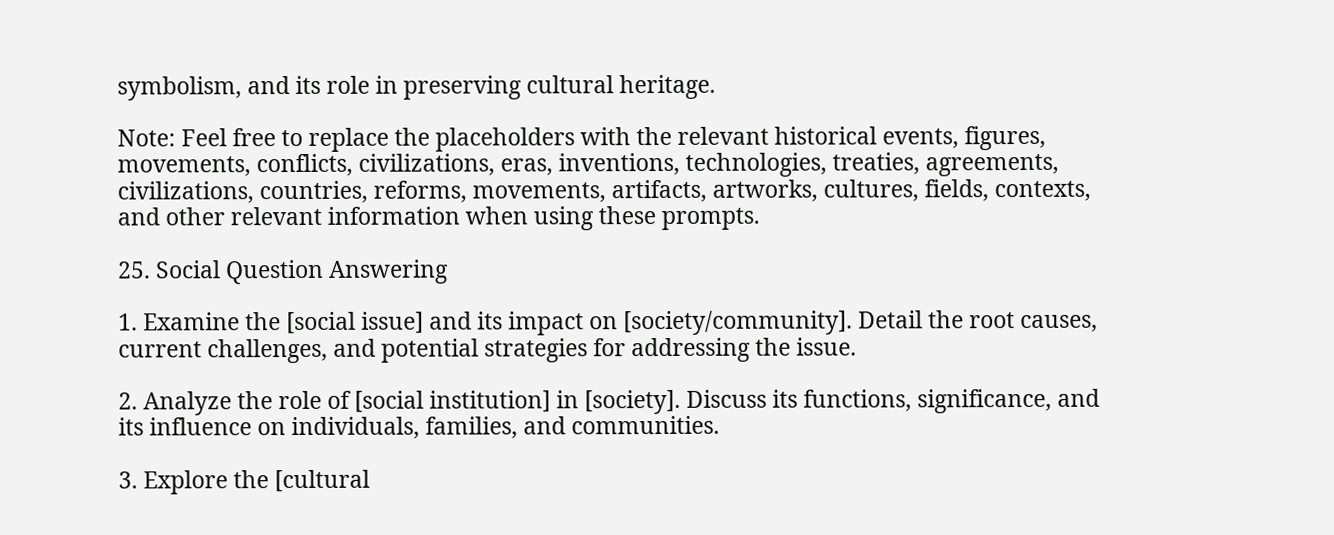symbolism, and its role in preserving cultural heritage.

Note: Feel free to replace the placeholders with the relevant historical events, figures, movements, conflicts, civilizations, eras, inventions, technologies, treaties, agreements, civilizations, countries, reforms, movements, artifacts, artworks, cultures, fields, contexts, and other relevant information when using these prompts.

25. Social Question Answering

1. Examine the [social issue] and its impact on [society/community]. Detail the root causes, current challenges, and potential strategies for addressing the issue.

2. Analyze the role of [social institution] in [society]. Discuss its functions, significance, and its influence on individuals, families, and communities.

3. Explore the [cultural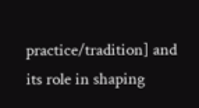practice/tradition] and its role in shaping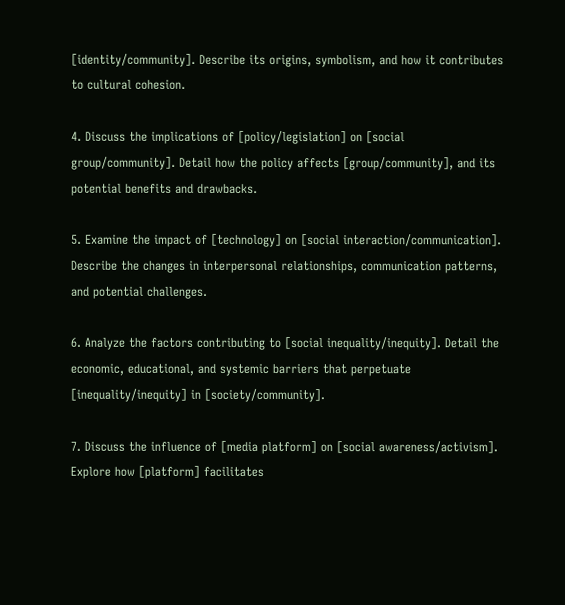[identity/community]. Describe its origins, symbolism, and how it contributes to cultural cohesion.

4. Discuss the implications of [policy/legislation] on [social group/community]. Detail how the policy affects [group/community], and its potential benefits and drawbacks.

5. Examine the impact of [technology] on [social interaction/communication]. Describe the changes in interpersonal relationships, communication patterns, and potential challenges.

6. Analyze the factors contributing to [social inequality/inequity]. Detail the economic, educational, and systemic barriers that perpetuate [inequality/inequity] in [society/community].

7. Discuss the influence of [media platform] on [social awareness/activism]. Explore how [platform] facilitates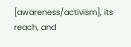[awareness/activism], its reach, and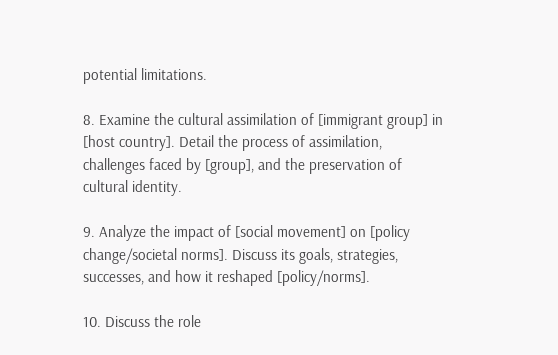potential limitations.

8. Examine the cultural assimilation of [immigrant group] in [host country]. Detail the process of assimilation, challenges faced by [group], and the preservation of cultural identity.

9. Analyze the impact of [social movement] on [policy change/societal norms]. Discuss its goals, strategies, successes, and how it reshaped [policy/norms].

10. Discuss the role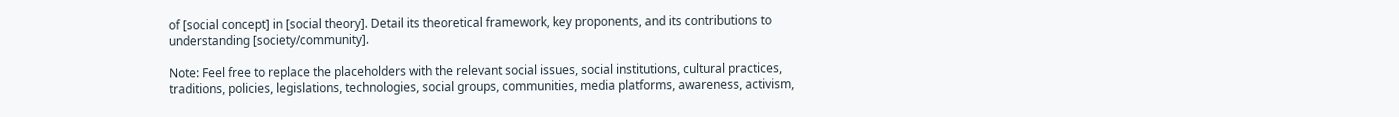of [social concept] in [social theory]. Detail its theoretical framework, key proponents, and its contributions to understanding [society/community].

Note: Feel free to replace the placeholders with the relevant social issues, social institutions, cultural practices, traditions, policies, legislations, technologies, social groups, communities, media platforms, awareness, activism,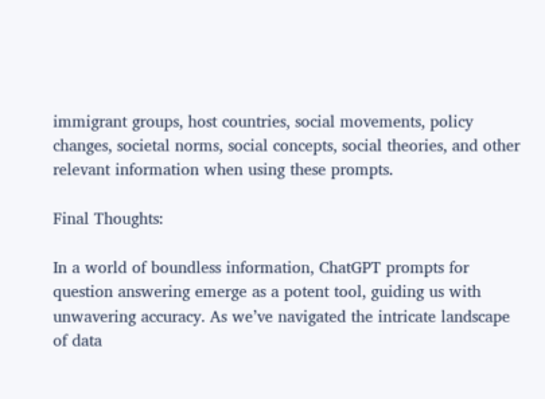immigrant groups, host countries, social movements, policy changes, societal norms, social concepts, social theories, and other relevant information when using these prompts.

Final Thoughts:

In a world of boundless information, ChatGPT prompts for question answering emerge as a potent tool, guiding us with unwavering accuracy. As we’ve navigated the intricate landscape of data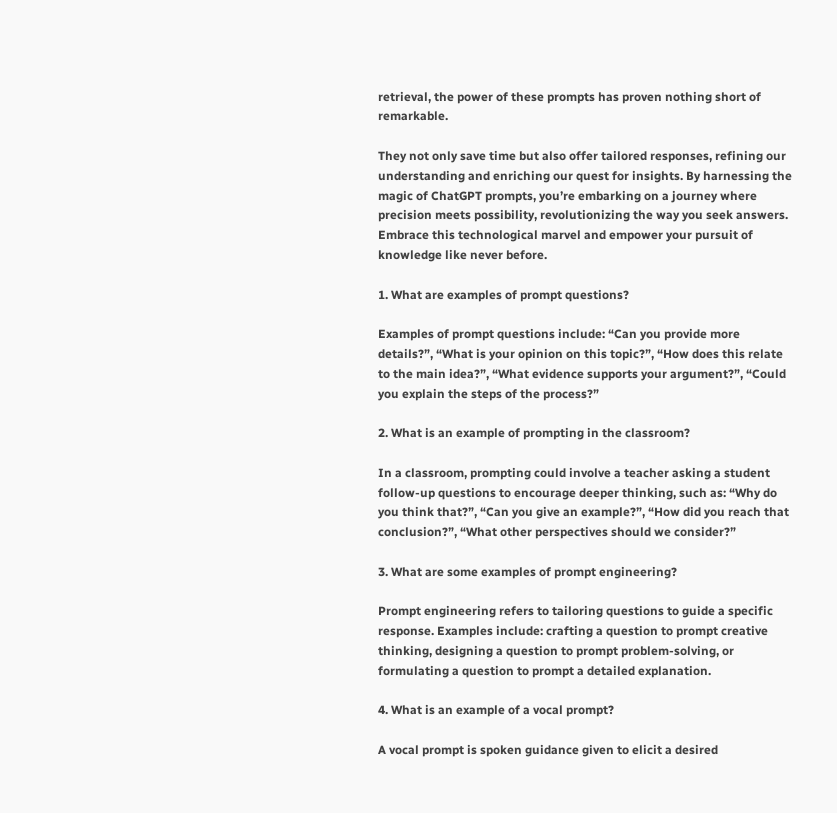retrieval, the power of these prompts has proven nothing short of remarkable.

They not only save time but also offer tailored responses, refining our understanding and enriching our quest for insights. By harnessing the magic of ChatGPT prompts, you’re embarking on a journey where precision meets possibility, revolutionizing the way you seek answers. Embrace this technological marvel and empower your pursuit of knowledge like never before.

1. What are examples of prompt questions?

Examples of prompt questions include: “Can you provide more details?”, “What is your opinion on this topic?”, “How does this relate to the main idea?”, “What evidence supports your argument?”, “Could you explain the steps of the process?”

2. What is an example of prompting in the classroom?

In a classroom, prompting could involve a teacher asking a student follow-up questions to encourage deeper thinking, such as: “Why do you think that?”, “Can you give an example?”, “How did you reach that conclusion?”, “What other perspectives should we consider?”

3. What are some examples of prompt engineering?

Prompt engineering refers to tailoring questions to guide a specific response. Examples include: crafting a question to prompt creative thinking, designing a question to prompt problem-solving, or formulating a question to prompt a detailed explanation.

4. What is an example of a vocal prompt?

A vocal prompt is spoken guidance given to elicit a desired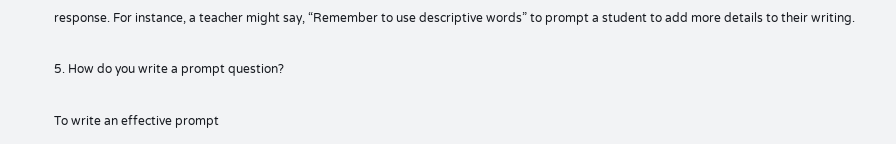response. For instance, a teacher might say, “Remember to use descriptive words” to prompt a student to add more details to their writing.

5. How do you write a prompt question?

To write an effective prompt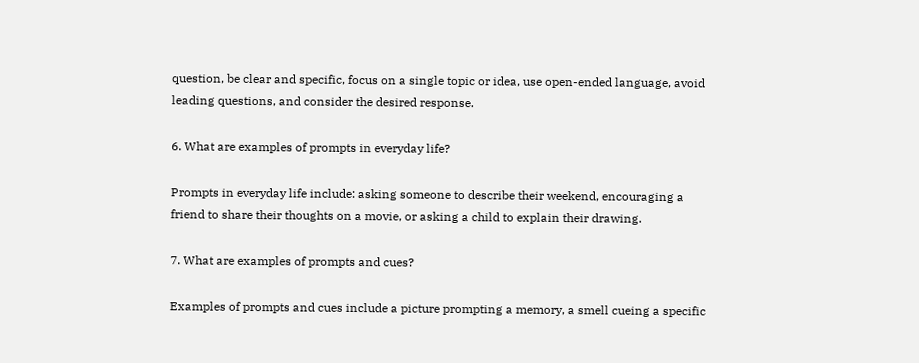question, be clear and specific, focus on a single topic or idea, use open-ended language, avoid leading questions, and consider the desired response.

6. What are examples of prompts in everyday life?

Prompts in everyday life include: asking someone to describe their weekend, encouraging a friend to share their thoughts on a movie, or asking a child to explain their drawing.

7. What are examples of prompts and cues?

Examples of prompts and cues include a picture prompting a memory, a smell cueing a specific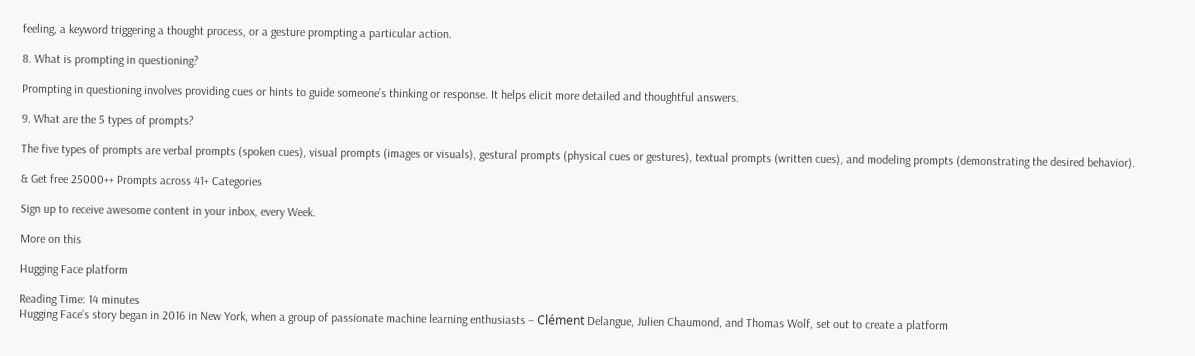feeling, a keyword triggering a thought process, or a gesture prompting a particular action.

8. What is prompting in questioning?

Prompting in questioning involves providing cues or hints to guide someone’s thinking or response. It helps elicit more detailed and thoughtful answers.

9. What are the 5 types of prompts?

The five types of prompts are verbal prompts (spoken cues), visual prompts (images or visuals), gestural prompts (physical cues or gestures), textual prompts (written cues), and modeling prompts (demonstrating the desired behavior).

& Get free 25000++ Prompts across 41+ Categories

Sign up to receive awesome content in your inbox, every Week.

More on this

Hugging Face platform

Reading Time: 14 minutes
Hugging Face’s story began in 2016 in New York, when a group of passionate machine learning enthusiasts – Clément Delangue, Julien Chaumond, and Thomas Wolf, set out to create a platform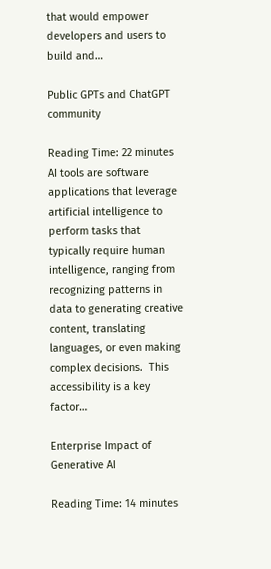that would empower developers and users to build and…

Public GPTs and ChatGPT community

Reading Time: 22 minutes
AI tools are software applications that leverage artificial intelligence to perform tasks that typically require human intelligence, ranging from recognizing patterns in data to generating creative content, translating languages, or even making complex decisions.  This accessibility is a key factor…

Enterprise Impact of Generative AI

Reading Time: 14 minutes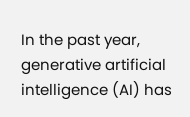In the past year, generative artificial intelligence (AI) has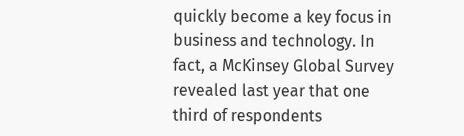quickly become a key focus in business and technology. In fact, a McKinsey Global Survey revealed last year that one third of respondents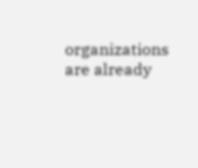organizations are already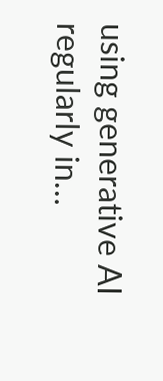using generative AI regularly in…